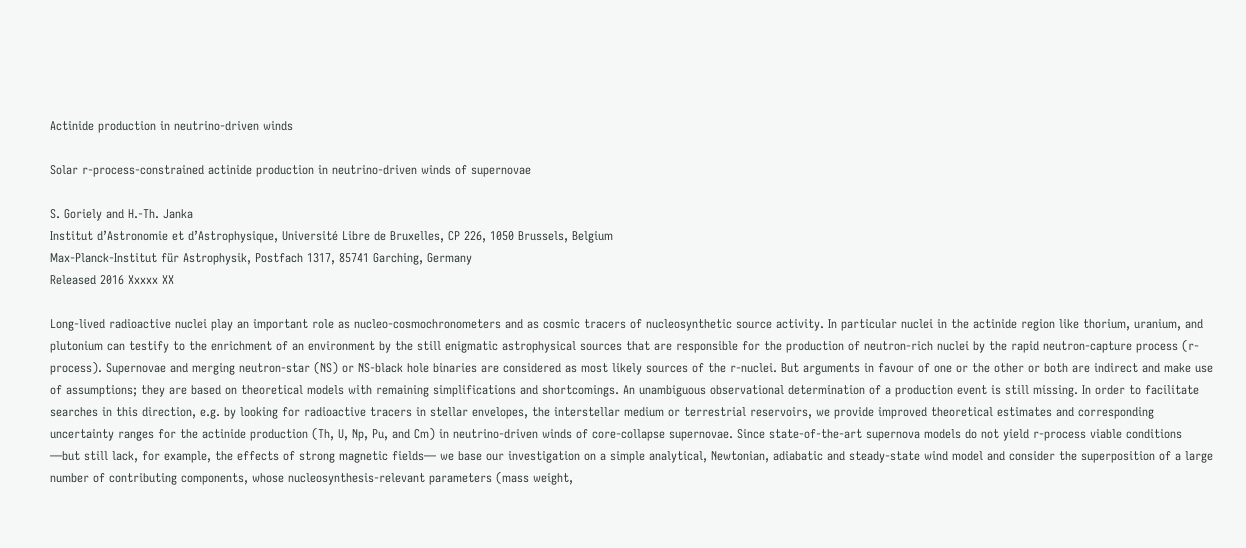Actinide production in neutrino-driven winds

Solar r-process-constrained actinide production in neutrino-driven winds of supernovae

S. Goriely and H.-Th. Janka
Institut d’Astronomie et d’Astrophysique, Université Libre de Bruxelles, CP 226, 1050 Brussels, Belgium
Max-Planck-Institut für Astrophysik, Postfach 1317, 85741 Garching, Germany
Released 2016 Xxxxx XX

Long-lived radioactive nuclei play an important role as nucleo-cosmochronometers and as cosmic tracers of nucleosynthetic source activity. In particular nuclei in the actinide region like thorium, uranium, and plutonium can testify to the enrichment of an environment by the still enigmatic astrophysical sources that are responsible for the production of neutron-rich nuclei by the rapid neutron-capture process (r-process). Supernovae and merging neutron-star (NS) or NS-black hole binaries are considered as most likely sources of the r-nuclei. But arguments in favour of one or the other or both are indirect and make use of assumptions; they are based on theoretical models with remaining simplifications and shortcomings. An unambiguous observational determination of a production event is still missing. In order to facilitate searches in this direction, e.g. by looking for radioactive tracers in stellar envelopes, the interstellar medium or terrestrial reservoirs, we provide improved theoretical estimates and corresponding uncertainty ranges for the actinide production (Th, U, Np, Pu, and Cm) in neutrino-driven winds of core-collapse supernovae. Since state-of-the-art supernova models do not yield r-process viable conditions —but still lack, for example, the effects of strong magnetic fields— we base our investigation on a simple analytical, Newtonian, adiabatic and steady-state wind model and consider the superposition of a large number of contributing components, whose nucleosynthesis-relevant parameters (mass weight,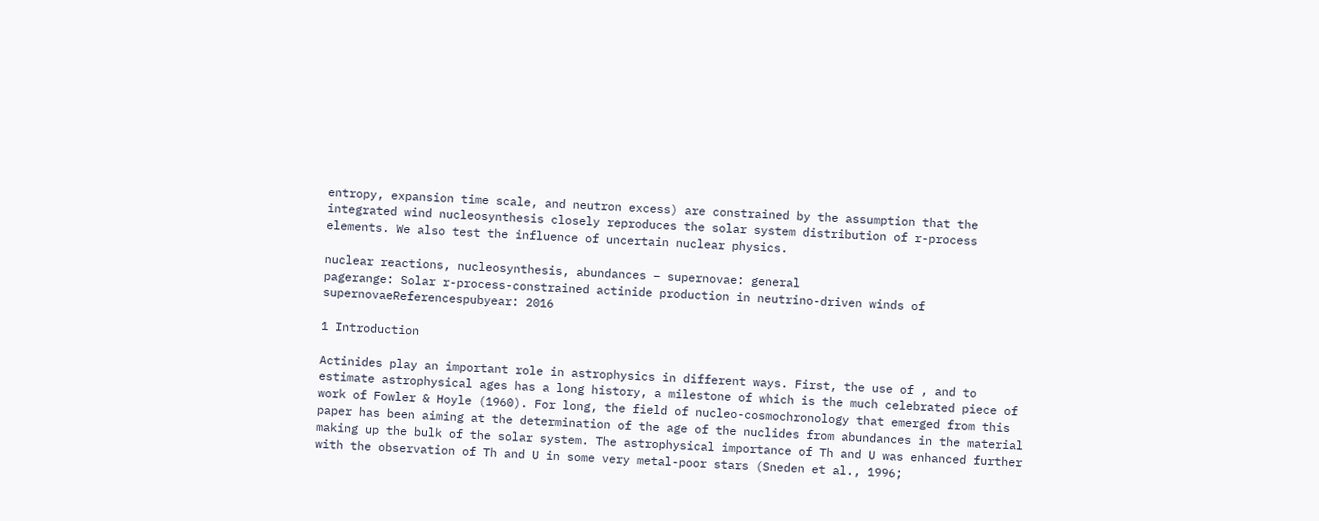entropy, expansion time scale, and neutron excess) are constrained by the assumption that the integrated wind nucleosynthesis closely reproduces the solar system distribution of r-process elements. We also test the influence of uncertain nuclear physics.

nuclear reactions, nucleosynthesis, abundances – supernovae: general
pagerange: Solar r-process-constrained actinide production in neutrino-driven winds of supernovaeReferencespubyear: 2016

1 Introduction

Actinides play an important role in astrophysics in different ways. First, the use of , and to estimate astrophysical ages has a long history, a milestone of which is the much celebrated piece of work of Fowler & Hoyle (1960). For long, the field of nucleo-cosmochronology that emerged from this paper has been aiming at the determination of the age of the nuclides from abundances in the material making up the bulk of the solar system. The astrophysical importance of Th and U was enhanced further with the observation of Th and U in some very metal-poor stars (Sneden et al., 1996;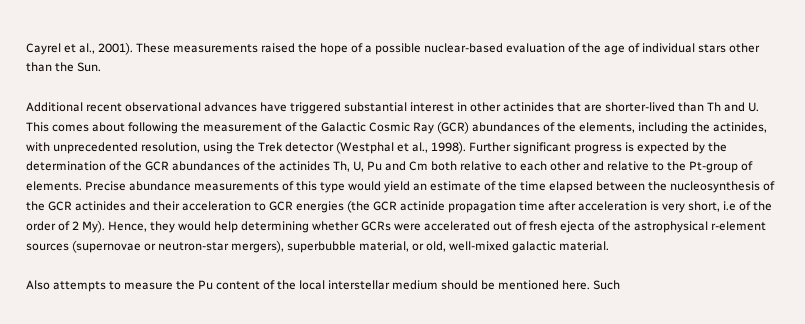Cayrel et al., 2001). These measurements raised the hope of a possible nuclear-based evaluation of the age of individual stars other than the Sun.

Additional recent observational advances have triggered substantial interest in other actinides that are shorter-lived than Th and U. This comes about following the measurement of the Galactic Cosmic Ray (GCR) abundances of the elements, including the actinides, with unprecedented resolution, using the Trek detector (Westphal et al., 1998). Further significant progress is expected by the determination of the GCR abundances of the actinides Th, U, Pu and Cm both relative to each other and relative to the Pt-group of elements. Precise abundance measurements of this type would yield an estimate of the time elapsed between the nucleosynthesis of the GCR actinides and their acceleration to GCR energies (the GCR actinide propagation time after acceleration is very short, i.e of the order of 2 My). Hence, they would help determining whether GCRs were accelerated out of fresh ejecta of the astrophysical r-element sources (supernovae or neutron-star mergers), superbubble material, or old, well-mixed galactic material.

Also attempts to measure the Pu content of the local interstellar medium should be mentioned here. Such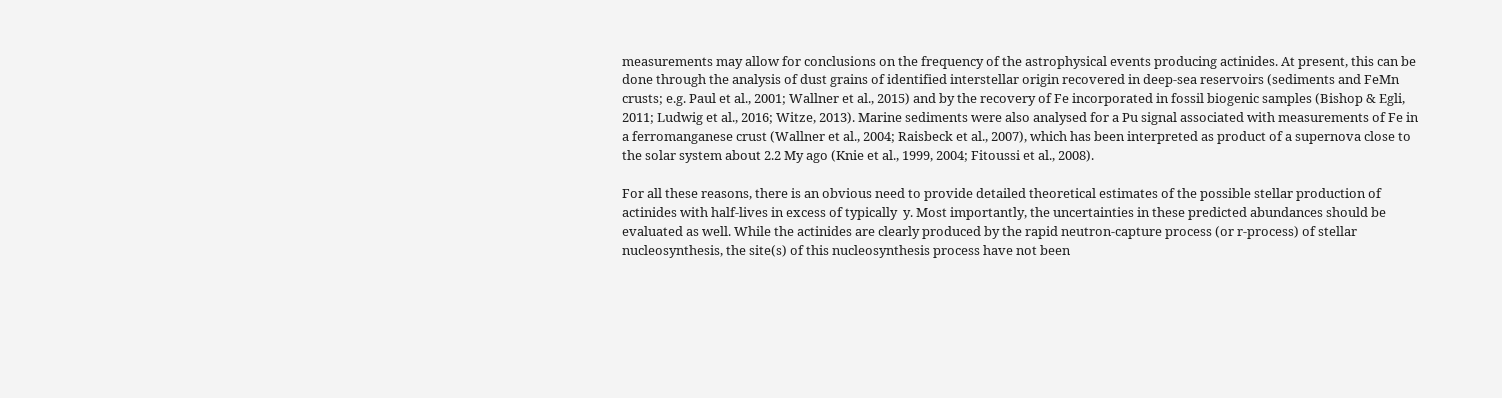measurements may allow for conclusions on the frequency of the astrophysical events producing actinides. At present, this can be done through the analysis of dust grains of identified interstellar origin recovered in deep-sea reservoirs (sediments and FeMn crusts; e.g. Paul et al., 2001; Wallner et al., 2015) and by the recovery of Fe incorporated in fossil biogenic samples (Bishop & Egli, 2011; Ludwig et al., 2016; Witze, 2013). Marine sediments were also analysed for a Pu signal associated with measurements of Fe in a ferromanganese crust (Wallner et al., 2004; Raisbeck et al., 2007), which has been interpreted as product of a supernova close to the solar system about 2.2 My ago (Knie et al., 1999, 2004; Fitoussi et al., 2008).

For all these reasons, there is an obvious need to provide detailed theoretical estimates of the possible stellar production of actinides with half-lives in excess of typically  y. Most importantly, the uncertainties in these predicted abundances should be evaluated as well. While the actinides are clearly produced by the rapid neutron-capture process (or r-process) of stellar nucleosynthesis, the site(s) of this nucleosynthesis process have not been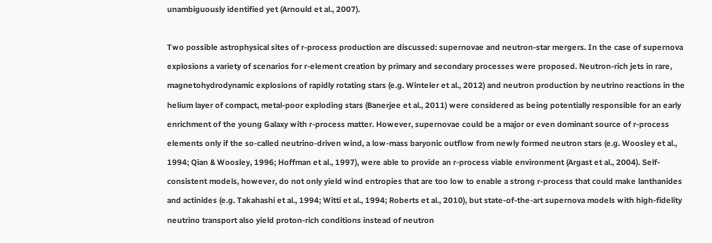unambiguously identified yet (Arnould et al., 2007).

Two possible astrophysical sites of r-process production are discussed: supernovae and neutron-star mergers. In the case of supernova explosions a variety of scenarios for r-element creation by primary and secondary processes were proposed. Neutron-rich jets in rare, magnetohydrodynamic explosions of rapidly rotating stars (e.g. Winteler et al., 2012) and neutron production by neutrino reactions in the helium layer of compact, metal-poor exploding stars (Banerjee et al., 2011) were considered as being potentially responsible for an early enrichment of the young Galaxy with r-process matter. However, supernovae could be a major or even dominant source of r-process elements only if the so-called neutrino-driven wind, a low-mass baryonic outflow from newly formed neutron stars (e.g. Woosley et al., 1994; Qian & Woosley, 1996; Hoffman et al., 1997), were able to provide an r-process viable environment (Argast et al., 2004). Self-consistent models, however, do not only yield wind entropies that are too low to enable a strong r-process that could make lanthanides and actinides (e.g. Takahashi et al., 1994; Witti et al., 1994; Roberts et al., 2010), but state-of-the-art supernova models with high-fidelity neutrino transport also yield proton-rich conditions instead of neutron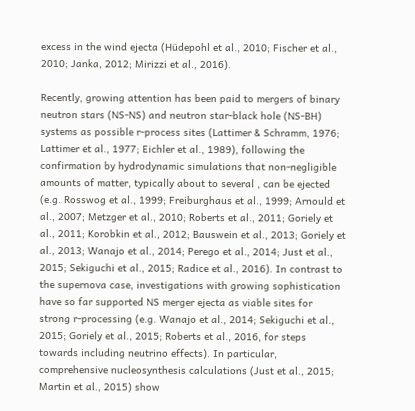excess in the wind ejecta (Hüdepohl et al., 2010; Fischer et al., 2010; Janka, 2012; Mirizzi et al., 2016).

Recently, growing attention has been paid to mergers of binary neutron stars (NS-NS) and neutron star-black hole (NS-BH) systems as possible r-process sites (Lattimer & Schramm, 1976; Lattimer et al., 1977; Eichler et al., 1989), following the confirmation by hydrodynamic simulations that non-negligible amounts of matter, typically about to several , can be ejected (e.g. Rosswog et al., 1999; Freiburghaus et al., 1999; Arnould et al., 2007; Metzger et al., 2010; Roberts et al., 2011; Goriely et al., 2011; Korobkin et al., 2012; Bauswein et al., 2013; Goriely et al., 2013; Wanajo et al., 2014; Perego et al., 2014; Just et al., 2015; Sekiguchi et al., 2015; Radice et al., 2016). In contrast to the supernova case, investigations with growing sophistication have so far supported NS merger ejecta as viable sites for strong r-processing (e.g. Wanajo et al., 2014; Sekiguchi et al., 2015; Goriely et al., 2015; Roberts et al., 2016, for steps towards including neutrino effects). In particular, comprehensive nucleosynthesis calculations (Just et al., 2015; Martin et al., 2015) show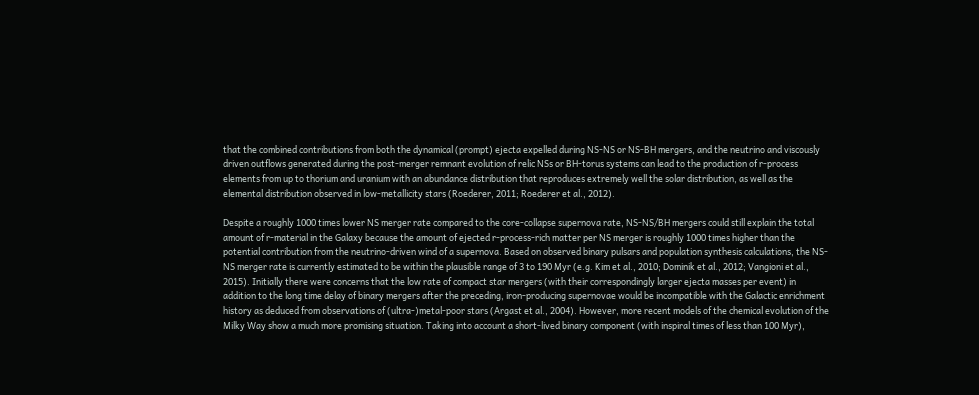that the combined contributions from both the dynamical (prompt) ejecta expelled during NS-NS or NS-BH mergers, and the neutrino and viscously driven outflows generated during the post-merger remnant evolution of relic NSs or BH-torus systems can lead to the production of r-process elements from up to thorium and uranium with an abundance distribution that reproduces extremely well the solar distribution, as well as the elemental distribution observed in low-metallicity stars (Roederer, 2011; Roederer et al., 2012).

Despite a roughly 1000 times lower NS merger rate compared to the core-collapse supernova rate, NS-NS/BH mergers could still explain the total amount of r-material in the Galaxy because the amount of ejected r-process-rich matter per NS merger is roughly 1000 times higher than the potential contribution from the neutrino-driven wind of a supernova. Based on observed binary pulsars and population synthesis calculations, the NS-NS merger rate is currently estimated to be within the plausible range of 3 to 190 Myr (e.g. Kim et al., 2010; Dominik et al., 2012; Vangioni et al., 2015). Initially there were concerns that the low rate of compact star mergers (with their correspondingly larger ejecta masses per event) in addition to the long time delay of binary mergers after the preceding, iron-producing supernovae would be incompatible with the Galactic enrichment history as deduced from observations of (ultra-)metal-poor stars (Argast et al., 2004). However, more recent models of the chemical evolution of the Milky Way show a much more promising situation. Taking into account a short-lived binary component (with inspiral times of less than 100 Myr),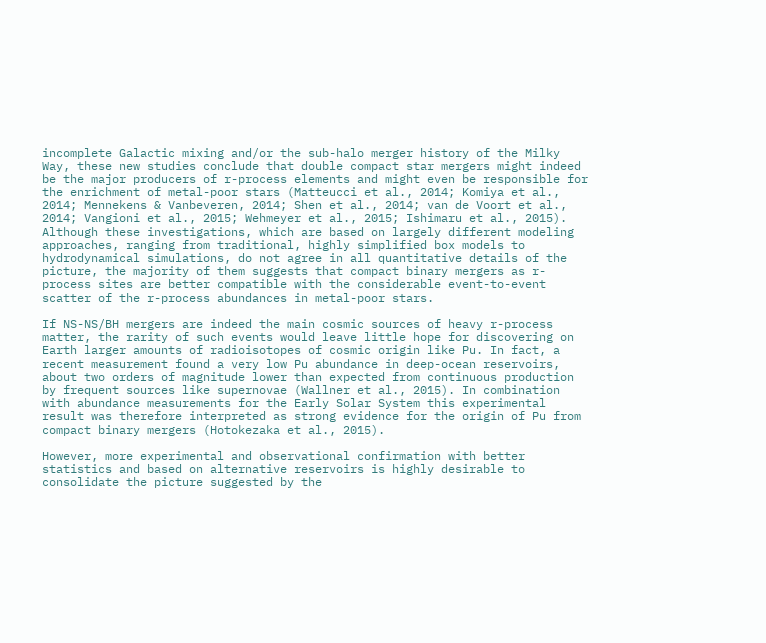incomplete Galactic mixing and/or the sub-halo merger history of the Milky Way, these new studies conclude that double compact star mergers might indeed be the major producers of r-process elements and might even be responsible for the enrichment of metal-poor stars (Matteucci et al., 2014; Komiya et al., 2014; Mennekens & Vanbeveren, 2014; Shen et al., 2014; van de Voort et al., 2014; Vangioni et al., 2015; Wehmeyer et al., 2015; Ishimaru et al., 2015). Although these investigations, which are based on largely different modeling approaches, ranging from traditional, highly simplified box models to hydrodynamical simulations, do not agree in all quantitative details of the picture, the majority of them suggests that compact binary mergers as r-process sites are better compatible with the considerable event-to-event scatter of the r-process abundances in metal-poor stars.

If NS-NS/BH mergers are indeed the main cosmic sources of heavy r-process matter, the rarity of such events would leave little hope for discovering on Earth larger amounts of radioisotopes of cosmic origin like Pu. In fact, a recent measurement found a very low Pu abundance in deep-ocean reservoirs, about two orders of magnitude lower than expected from continuous production by frequent sources like supernovae (Wallner et al., 2015). In combination with abundance measurements for the Early Solar System this experimental result was therefore interpreted as strong evidence for the origin of Pu from compact binary mergers (Hotokezaka et al., 2015).

However, more experimental and observational confirmation with better statistics and based on alternative reservoirs is highly desirable to consolidate the picture suggested by the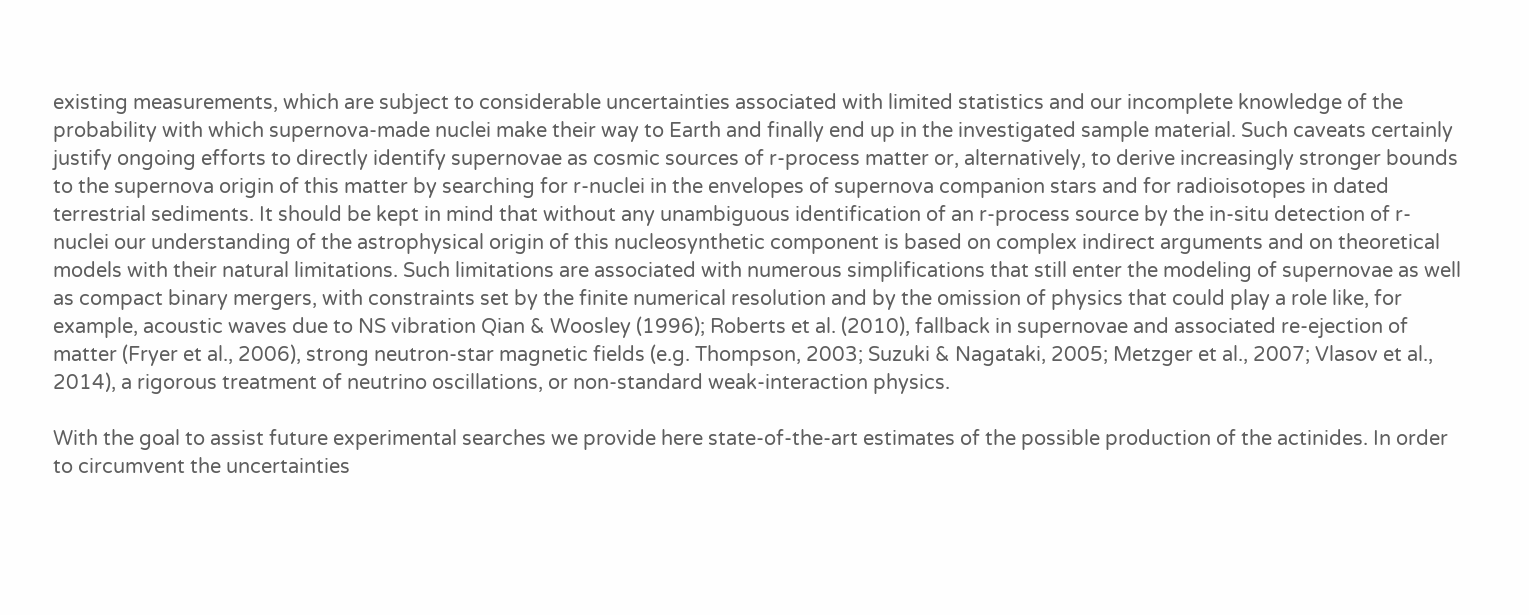existing measurements, which are subject to considerable uncertainties associated with limited statistics and our incomplete knowledge of the probability with which supernova-made nuclei make their way to Earth and finally end up in the investigated sample material. Such caveats certainly justify ongoing efforts to directly identify supernovae as cosmic sources of r-process matter or, alternatively, to derive increasingly stronger bounds to the supernova origin of this matter by searching for r-nuclei in the envelopes of supernova companion stars and for radioisotopes in dated terrestrial sediments. It should be kept in mind that without any unambiguous identification of an r-process source by the in-situ detection of r-nuclei our understanding of the astrophysical origin of this nucleosynthetic component is based on complex indirect arguments and on theoretical models with their natural limitations. Such limitations are associated with numerous simplifications that still enter the modeling of supernovae as well as compact binary mergers, with constraints set by the finite numerical resolution and by the omission of physics that could play a role like, for example, acoustic waves due to NS vibration Qian & Woosley (1996); Roberts et al. (2010), fallback in supernovae and associated re-ejection of matter (Fryer et al., 2006), strong neutron-star magnetic fields (e.g. Thompson, 2003; Suzuki & Nagataki, 2005; Metzger et al., 2007; Vlasov et al., 2014), a rigorous treatment of neutrino oscillations, or non-standard weak-interaction physics.

With the goal to assist future experimental searches we provide here state-of-the-art estimates of the possible production of the actinides. In order to circumvent the uncertainties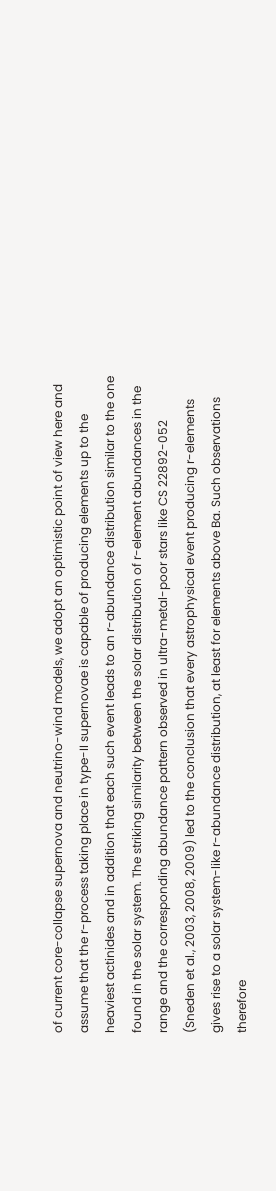of current core-collapse supernova and neutrino-wind models, we adopt an optimistic point of view here and assume that the r-process taking place in type-II supernovae is capable of producing elements up to the heaviest actinides and in addition that each such event leads to an r-abundance distribution similar to the one found in the solar system. The striking similarity between the solar distribution of r-element abundances in the range and the corresponding abundance pattern observed in ultra-metal-poor stars like CS 22892-052 (Sneden et al., 2003, 2008, 2009) led to the conclusion that every astrophysical event producing r-elements gives rise to a solar system-like r-abundance distribution, at least for elements above Ba. Such observations therefore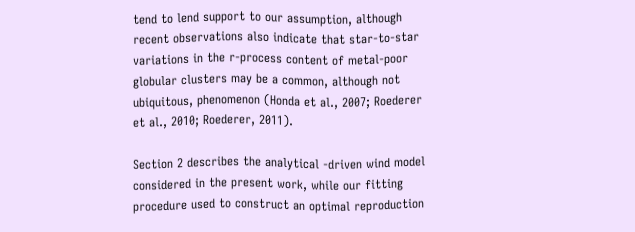tend to lend support to our assumption, although recent observations also indicate that star-to-star variations in the r-process content of metal-poor globular clusters may be a common, although not ubiquitous, phenomenon (Honda et al., 2007; Roederer et al., 2010; Roederer, 2011).

Section 2 describes the analytical -driven wind model considered in the present work, while our fitting procedure used to construct an optimal reproduction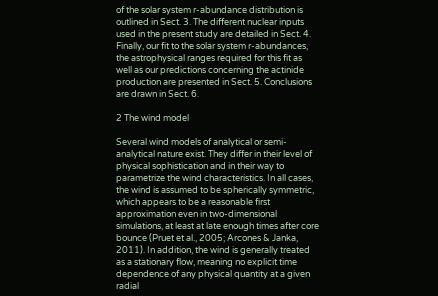of the solar system r-abundance distribution is outlined in Sect. 3. The different nuclear inputs used in the present study are detailed in Sect. 4. Finally, our fit to the solar system r-abundances, the astrophysical ranges required for this fit as well as our predictions concerning the actinide production are presented in Sect. 5. Conclusions are drawn in Sect. 6.

2 The wind model

Several wind models of analytical or semi-analytical nature exist. They differ in their level of physical sophistication and in their way to parametrize the wind characteristics. In all cases, the wind is assumed to be spherically symmetric, which appears to be a reasonable first approximation even in two-dimensional simulations, at least at late enough times after core bounce (Pruet et al., 2005; Arcones & Janka, 2011). In addition, the wind is generally treated as a stationary flow, meaning no explicit time dependence of any physical quantity at a given radial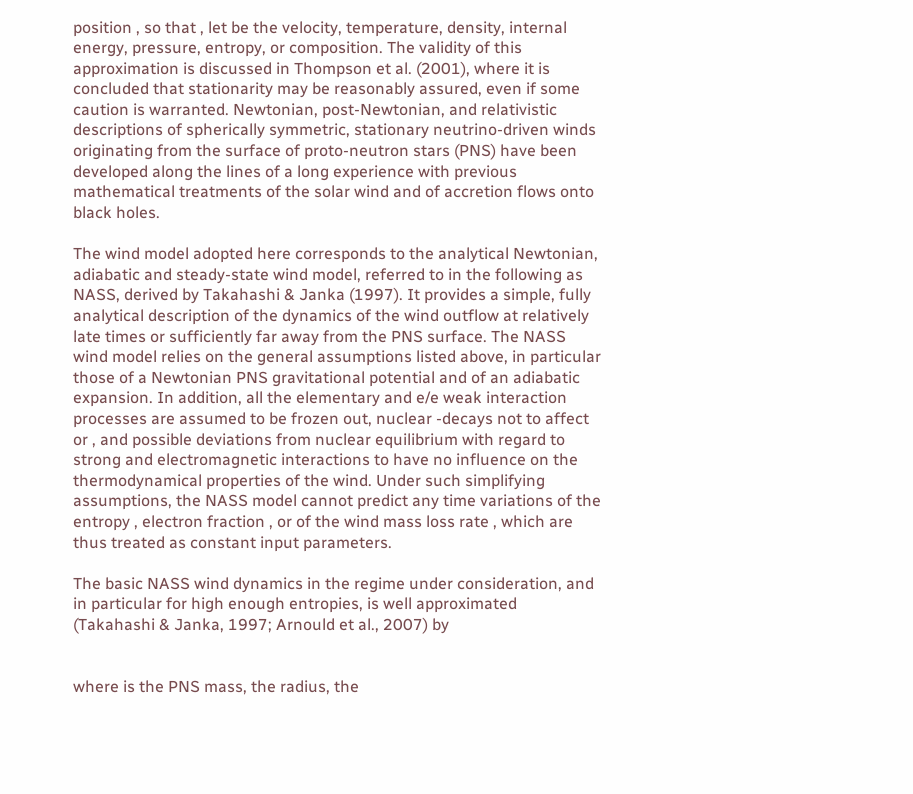position , so that , let be the velocity, temperature, density, internal energy, pressure, entropy, or composition. The validity of this approximation is discussed in Thompson et al. (2001), where it is concluded that stationarity may be reasonably assured, even if some caution is warranted. Newtonian, post-Newtonian, and relativistic descriptions of spherically symmetric, stationary neutrino-driven winds originating from the surface of proto-neutron stars (PNS) have been developed along the lines of a long experience with previous mathematical treatments of the solar wind and of accretion flows onto black holes.

The wind model adopted here corresponds to the analytical Newtonian, adiabatic and steady-state wind model, referred to in the following as NASS, derived by Takahashi & Janka (1997). It provides a simple, fully analytical description of the dynamics of the wind outflow at relatively late times or sufficiently far away from the PNS surface. The NASS wind model relies on the general assumptions listed above, in particular those of a Newtonian PNS gravitational potential and of an adiabatic expansion. In addition, all the elementary and e/e weak interaction processes are assumed to be frozen out, nuclear -decays not to affect or , and possible deviations from nuclear equilibrium with regard to strong and electromagnetic interactions to have no influence on the thermodynamical properties of the wind. Under such simplifying assumptions, the NASS model cannot predict any time variations of the entropy , electron fraction , or of the wind mass loss rate , which are thus treated as constant input parameters.

The basic NASS wind dynamics in the regime under consideration, and in particular for high enough entropies, is well approximated (Takahashi & Janka, 1997; Arnould et al., 2007) by


where is the PNS mass, the radius, the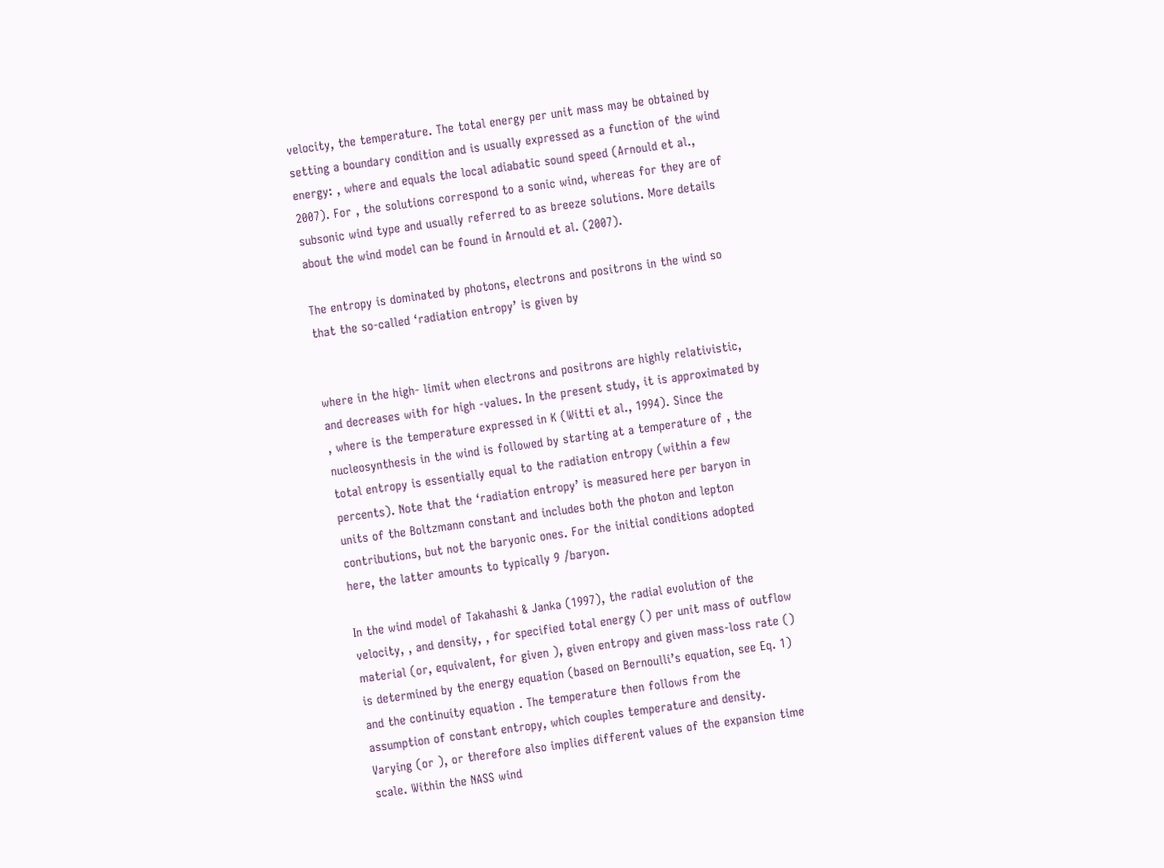velocity, the temperature. The total energy per unit mass may be obtained by setting a boundary condition and is usually expressed as a function of the wind energy: , where and equals the local adiabatic sound speed (Arnould et al., 2007). For , the solutions correspond to a sonic wind, whereas for they are of subsonic wind type and usually referred to as breeze solutions. More details about the wind model can be found in Arnould et al. (2007).

The entropy is dominated by photons, electrons and positrons in the wind so that the so-called ‘radiation entropy’ is given by


where in the high- limit when electrons and positrons are highly relativistic, and decreases with for high -values. In the present study, it is approximated by , where is the temperature expressed in K (Witti et al., 1994). Since the nucleosynthesis in the wind is followed by starting at a temperature of , the total entropy is essentially equal to the radiation entropy (within a few percents). Note that the ‘radiation entropy’ is measured here per baryon in units of the Boltzmann constant and includes both the photon and lepton contributions, but not the baryonic ones. For the initial conditions adopted here, the latter amounts to typically 9 /baryon.

In the wind model of Takahashi & Janka (1997), the radial evolution of the velocity, , and density, , for specified total energy () per unit mass of outflow material (or, equivalent, for given ), given entropy and given mass-loss rate () is determined by the energy equation (based on Bernoulli’s equation, see Eq. 1) and the continuity equation . The temperature then follows from the assumption of constant entropy, which couples temperature and density. Varying (or ), or therefore also implies different values of the expansion time scale. Within the NASS wind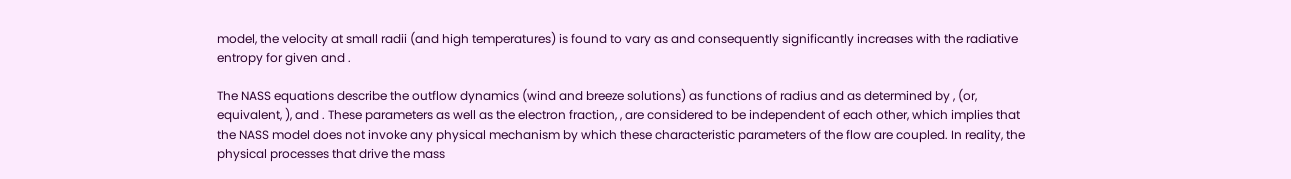model, the velocity at small radii (and high temperatures) is found to vary as and consequently significantly increases with the radiative entropy for given and .

The NASS equations describe the outflow dynamics (wind and breeze solutions) as functions of radius and as determined by , (or, equivalent, ), and . These parameters as well as the electron fraction, , are considered to be independent of each other, which implies that the NASS model does not invoke any physical mechanism by which these characteristic parameters of the flow are coupled. In reality, the physical processes that drive the mass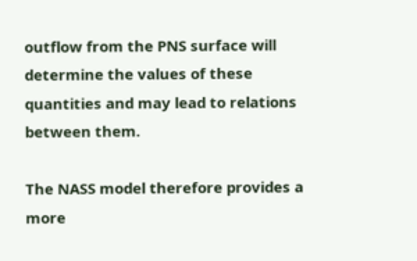outflow from the PNS surface will determine the values of these quantities and may lead to relations between them.

The NASS model therefore provides a more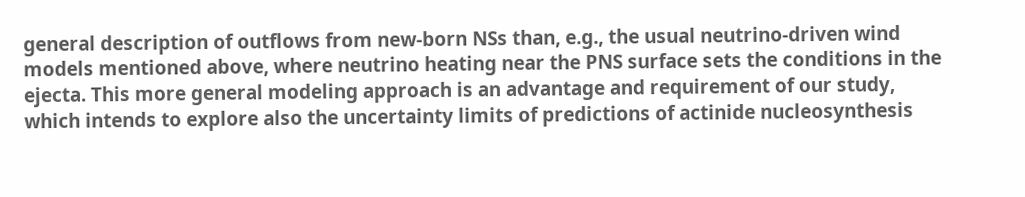general description of outflows from new-born NSs than, e.g., the usual neutrino-driven wind models mentioned above, where neutrino heating near the PNS surface sets the conditions in the ejecta. This more general modeling approach is an advantage and requirement of our study, which intends to explore also the uncertainty limits of predictions of actinide nucleosynthesis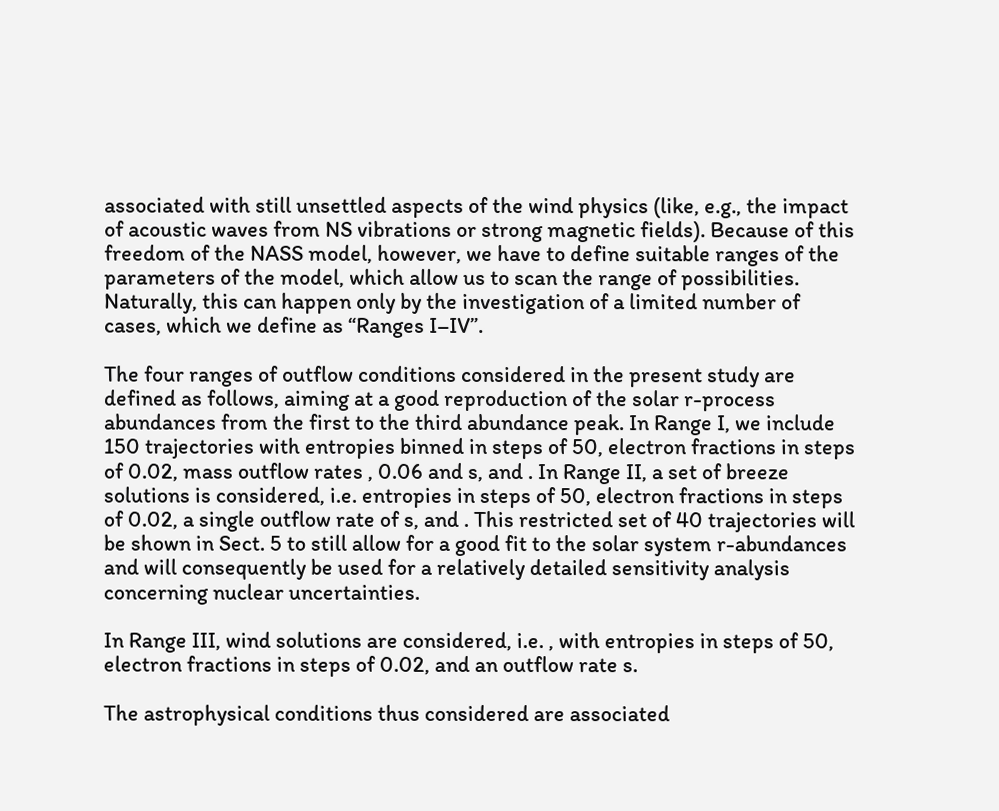associated with still unsettled aspects of the wind physics (like, e.g., the impact of acoustic waves from NS vibrations or strong magnetic fields). Because of this freedom of the NASS model, however, we have to define suitable ranges of the parameters of the model, which allow us to scan the range of possibilities. Naturally, this can happen only by the investigation of a limited number of cases, which we define as “Ranges I–IV”.

The four ranges of outflow conditions considered in the present study are defined as follows, aiming at a good reproduction of the solar r-process abundances from the first to the third abundance peak. In Range I, we include 150 trajectories with entropies binned in steps of 50, electron fractions in steps of 0.02, mass outflow rates , 0.06 and s, and . In Range II, a set of breeze solutions is considered, i.e. entropies in steps of 50, electron fractions in steps of 0.02, a single outflow rate of s, and . This restricted set of 40 trajectories will be shown in Sect. 5 to still allow for a good fit to the solar system r-abundances and will consequently be used for a relatively detailed sensitivity analysis concerning nuclear uncertainties.

In Range III, wind solutions are considered, i.e. , with entropies in steps of 50, electron fractions in steps of 0.02, and an outflow rate s.

The astrophysical conditions thus considered are associated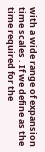with a wide range of expansion time scales . If we define as the time required for the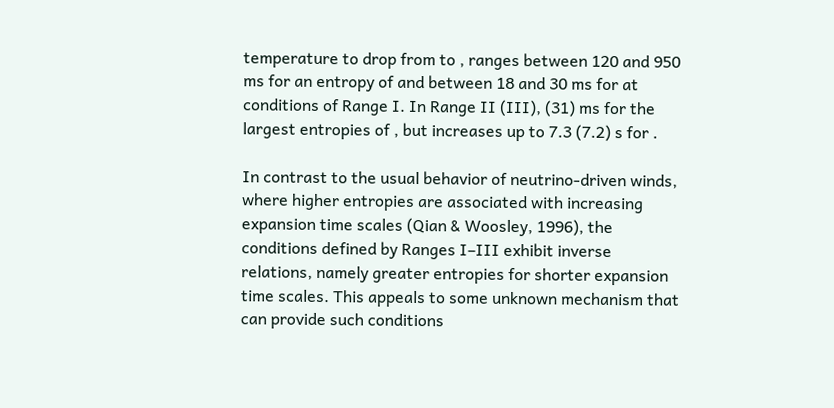temperature to drop from to , ranges between 120 and 950 ms for an entropy of and between 18 and 30 ms for at conditions of Range I. In Range II (III), (31) ms for the largest entropies of , but increases up to 7.3 (7.2) s for .

In contrast to the usual behavior of neutrino-driven winds, where higher entropies are associated with increasing expansion time scales (Qian & Woosley, 1996), the conditions defined by Ranges I–III exhibit inverse relations, namely greater entropies for shorter expansion time scales. This appeals to some unknown mechanism that can provide such conditions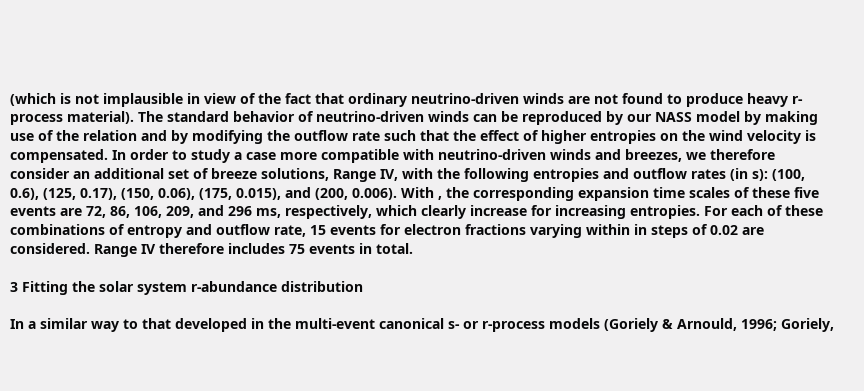(which is not implausible in view of the fact that ordinary neutrino-driven winds are not found to produce heavy r-process material). The standard behavior of neutrino-driven winds can be reproduced by our NASS model by making use of the relation and by modifying the outflow rate such that the effect of higher entropies on the wind velocity is compensated. In order to study a case more compatible with neutrino-driven winds and breezes, we therefore consider an additional set of breeze solutions, Range IV, with the following entropies and outflow rates (in s): (100, 0.6), (125, 0.17), (150, 0.06), (175, 0.015), and (200, 0.006). With , the corresponding expansion time scales of these five events are 72, 86, 106, 209, and 296 ms, respectively, which clearly increase for increasing entropies. For each of these combinations of entropy and outflow rate, 15 events for electron fractions varying within in steps of 0.02 are considered. Range IV therefore includes 75 events in total.

3 Fitting the solar system r-abundance distribution

In a similar way to that developed in the multi-event canonical s- or r-process models (Goriely & Arnould, 1996; Goriely,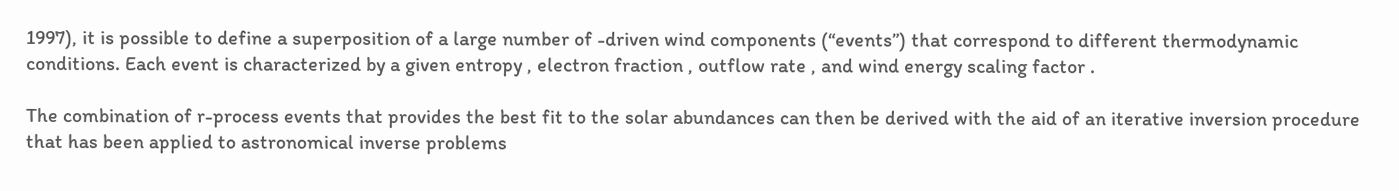1997), it is possible to define a superposition of a large number of -driven wind components (“events”) that correspond to different thermodynamic conditions. Each event is characterized by a given entropy , electron fraction , outflow rate , and wind energy scaling factor .

The combination of r-process events that provides the best fit to the solar abundances can then be derived with the aid of an iterative inversion procedure that has been applied to astronomical inverse problems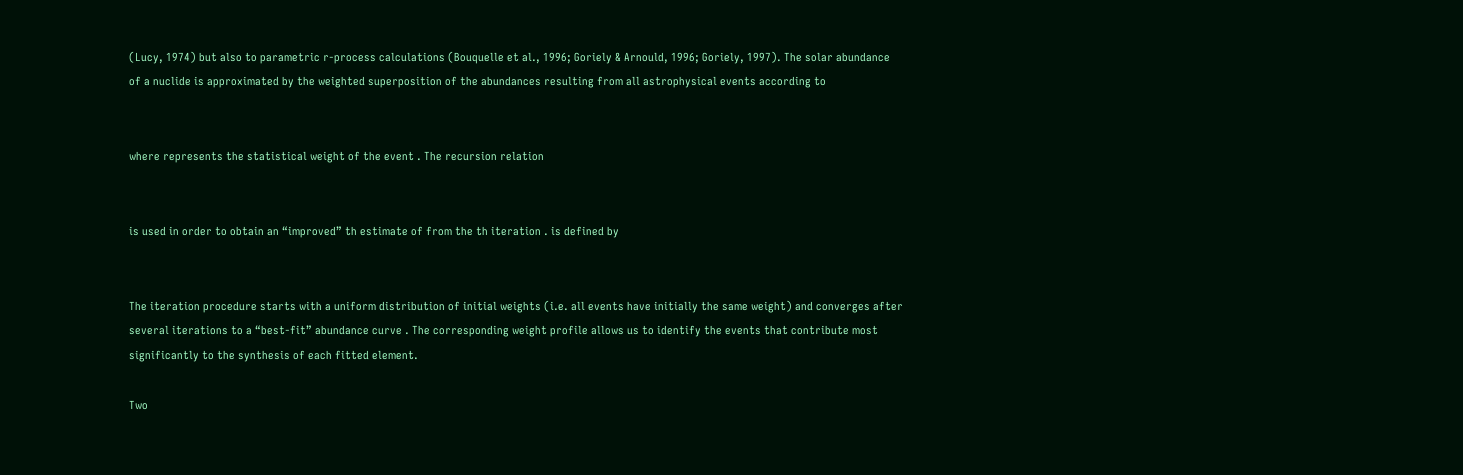(Lucy, 1974) but also to parametric r-process calculations (Bouquelle et al., 1996; Goriely & Arnould, 1996; Goriely, 1997). The solar abundance of a nuclide is approximated by the weighted superposition of the abundances resulting from all astrophysical events according to


where represents the statistical weight of the event . The recursion relation


is used in order to obtain an “improved” th estimate of from the th iteration . is defined by


The iteration procedure starts with a uniform distribution of initial weights (i.e. all events have initially the same weight) and converges after several iterations to a “best-fit” abundance curve . The corresponding weight profile allows us to identify the events that contribute most significantly to the synthesis of each fitted element.

Two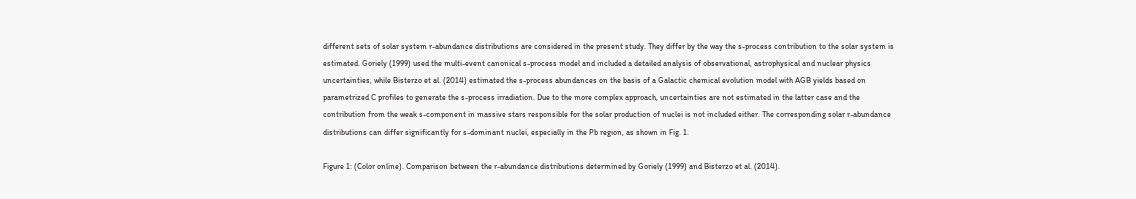different sets of solar system r-abundance distributions are considered in the present study. They differ by the way the s-process contribution to the solar system is estimated. Goriely (1999) used the multi-event canonical s-process model and included a detailed analysis of observational, astrophysical and nuclear physics uncertainties, while Bisterzo et al. (2014) estimated the s-process abundances on the basis of a Galactic chemical evolution model with AGB yields based on parametrized C profiles to generate the s-process irradiation. Due to the more complex approach, uncertainties are not estimated in the latter case and the contribution from the weak s-component in massive stars responsible for the solar production of nuclei is not included either. The corresponding solar r-abundance distributions can differ significantly for s-dominant nuclei, especially in the Pb region, as shown in Fig. 1.

Figure 1: (Color online). Comparison between the r-abundance distributions determined by Goriely (1999) and Bisterzo et al. (2014).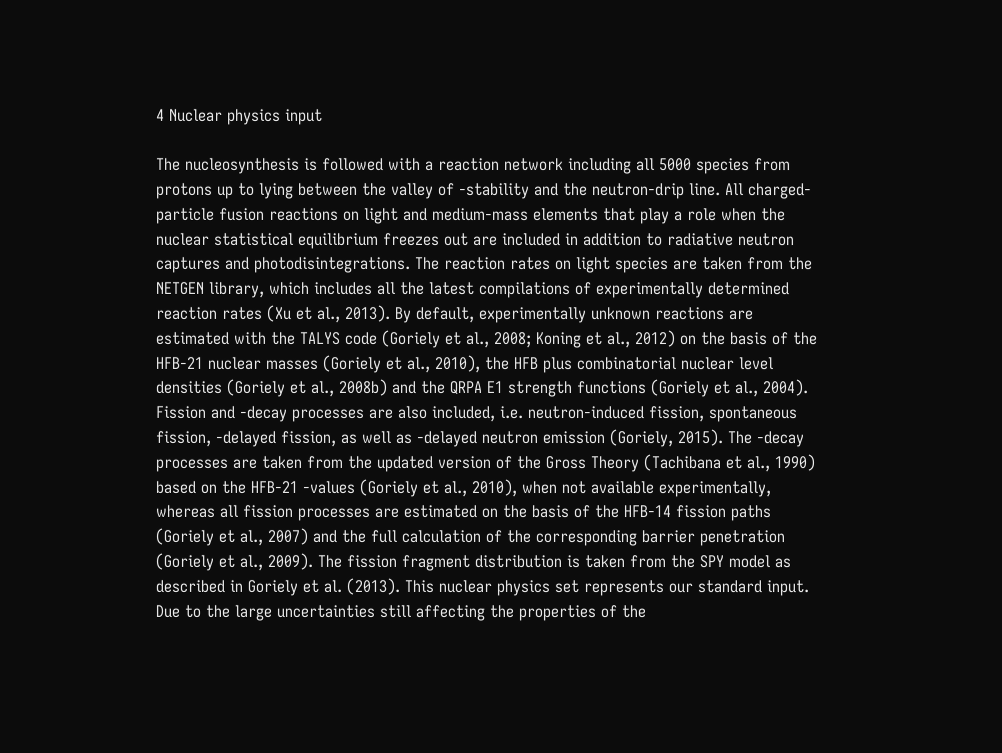4 Nuclear physics input

The nucleosynthesis is followed with a reaction network including all 5000 species from protons up to lying between the valley of -stability and the neutron-drip line. All charged-particle fusion reactions on light and medium-mass elements that play a role when the nuclear statistical equilibrium freezes out are included in addition to radiative neutron captures and photodisintegrations. The reaction rates on light species are taken from the NETGEN library, which includes all the latest compilations of experimentally determined reaction rates (Xu et al., 2013). By default, experimentally unknown reactions are estimated with the TALYS code (Goriely et al., 2008; Koning et al., 2012) on the basis of the HFB-21 nuclear masses (Goriely et al., 2010), the HFB plus combinatorial nuclear level densities (Goriely et al., 2008b) and the QRPA E1 strength functions (Goriely et al., 2004). Fission and -decay processes are also included, i.e. neutron-induced fission, spontaneous fission, -delayed fission, as well as -delayed neutron emission (Goriely, 2015). The -decay processes are taken from the updated version of the Gross Theory (Tachibana et al., 1990) based on the HFB-21 -values (Goriely et al., 2010), when not available experimentally, whereas all fission processes are estimated on the basis of the HFB-14 fission paths (Goriely et al., 2007) and the full calculation of the corresponding barrier penetration (Goriely et al., 2009). The fission fragment distribution is taken from the SPY model as described in Goriely et al. (2013). This nuclear physics set represents our standard input. Due to the large uncertainties still affecting the properties of the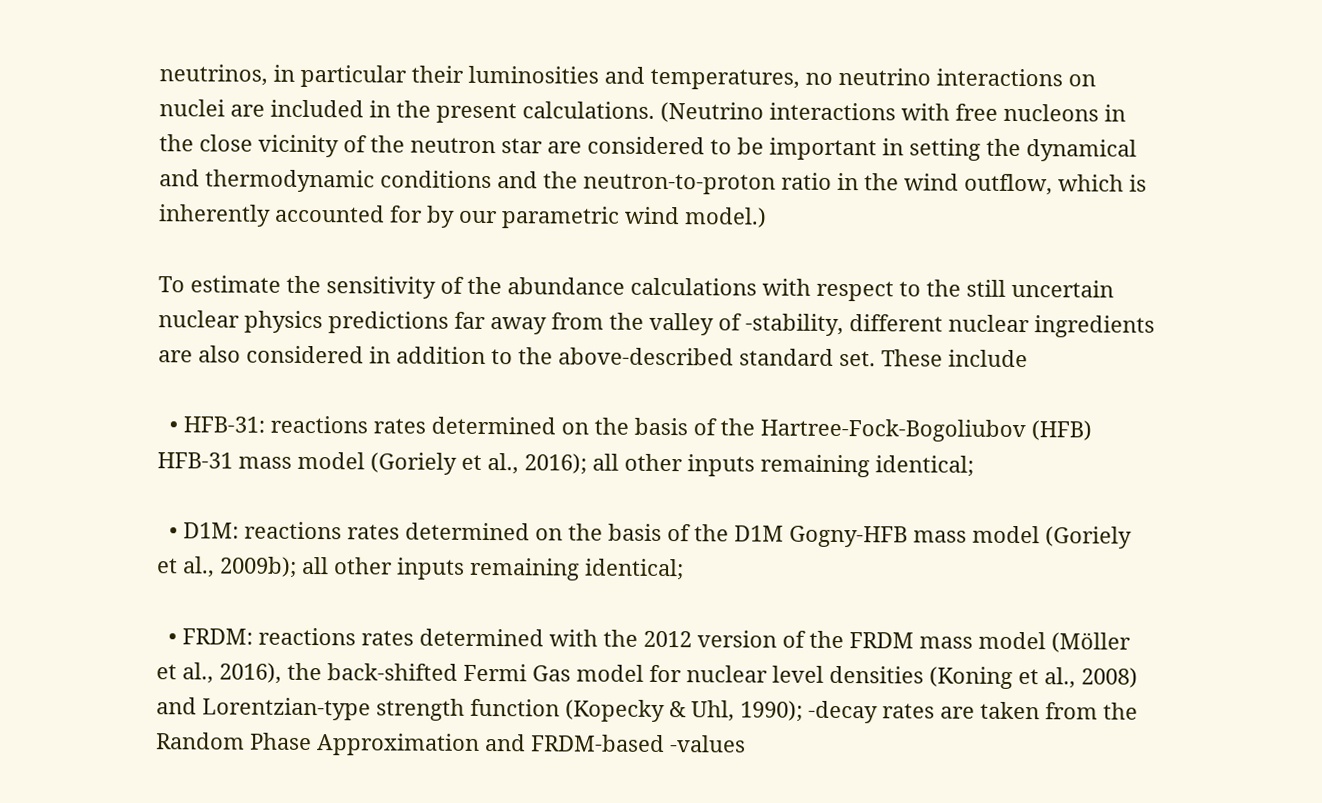neutrinos, in particular their luminosities and temperatures, no neutrino interactions on nuclei are included in the present calculations. (Neutrino interactions with free nucleons in the close vicinity of the neutron star are considered to be important in setting the dynamical and thermodynamic conditions and the neutron-to-proton ratio in the wind outflow, which is inherently accounted for by our parametric wind model.)

To estimate the sensitivity of the abundance calculations with respect to the still uncertain nuclear physics predictions far away from the valley of -stability, different nuclear ingredients are also considered in addition to the above-described standard set. These include

  • HFB-31: reactions rates determined on the basis of the Hartree-Fock-Bogoliubov (HFB) HFB-31 mass model (Goriely et al., 2016); all other inputs remaining identical;

  • D1M: reactions rates determined on the basis of the D1M Gogny-HFB mass model (Goriely et al., 2009b); all other inputs remaining identical;

  • FRDM: reactions rates determined with the 2012 version of the FRDM mass model (Möller et al., 2016), the back-shifted Fermi Gas model for nuclear level densities (Koning et al., 2008) and Lorentzian-type strength function (Kopecky & Uhl, 1990); -decay rates are taken from the Random Phase Approximation and FRDM-based -values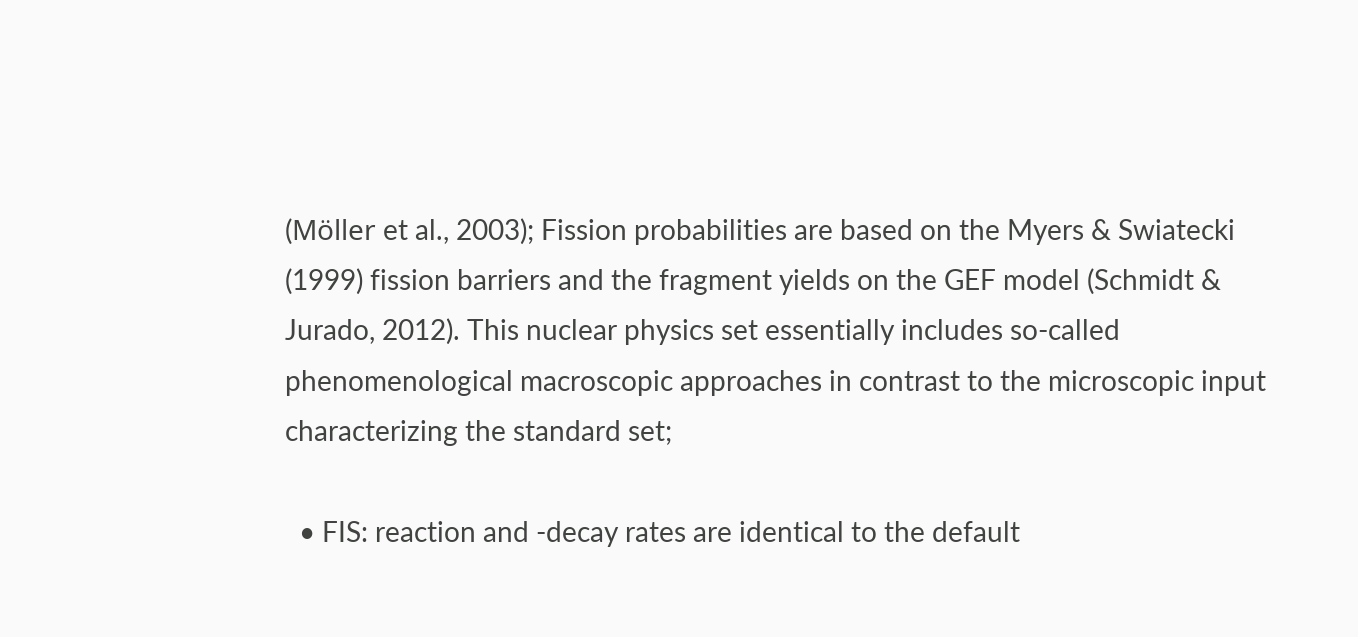(Möller et al., 2003); Fission probabilities are based on the Myers & Swiatecki (1999) fission barriers and the fragment yields on the GEF model (Schmidt & Jurado, 2012). This nuclear physics set essentially includes so-called phenomenological macroscopic approaches in contrast to the microscopic input characterizing the standard set;

  • FIS: reaction and -decay rates are identical to the default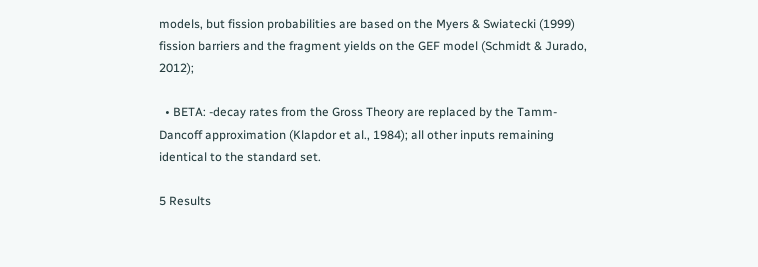models, but fission probabilities are based on the Myers & Swiatecki (1999) fission barriers and the fragment yields on the GEF model (Schmidt & Jurado, 2012);

  • BETA: -decay rates from the Gross Theory are replaced by the Tamm-Dancoff approximation (Klapdor et al., 1984); all other inputs remaining identical to the standard set.

5 Results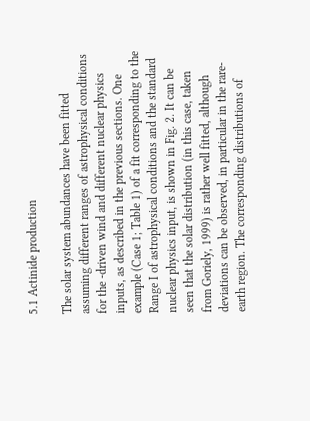5.1 Actinide production

The solar system abundances have been fitted assuming different ranges of astrophysical conditions for the -driven wind and different nuclear physics inputs, as described in the previous sections. One example (Case 1; Table 1) of a fit corresponding to the Range I of astrophysical conditions and the standard nuclear physics input, is shown in Fig. 2. It can be seen that the solar distribution (in this case, taken from Goriely, 1999) is rather well fitted, although deviations can be observed, in particular in the rare-earth region. The corresponding distributions of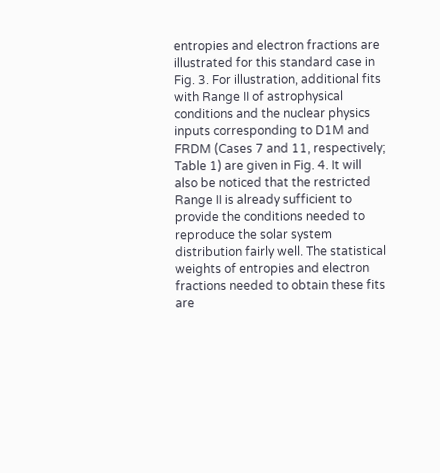entropies and electron fractions are illustrated for this standard case in Fig. 3. For illustration, additional fits with Range II of astrophysical conditions and the nuclear physics inputs corresponding to D1M and FRDM (Cases 7 and 11, respectively; Table 1) are given in Fig. 4. It will also be noticed that the restricted Range II is already sufficient to provide the conditions needed to reproduce the solar system distribution fairly well. The statistical weights of entropies and electron fractions needed to obtain these fits are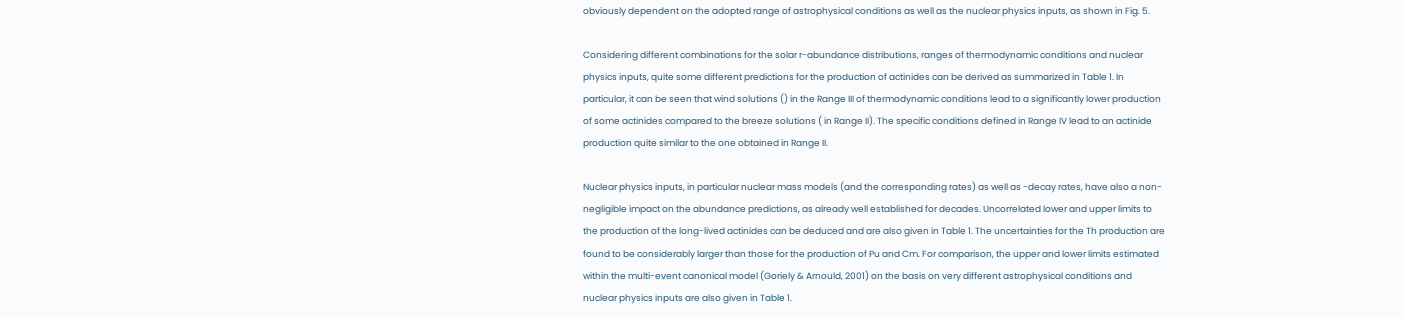obviously dependent on the adopted range of astrophysical conditions as well as the nuclear physics inputs, as shown in Fig. 5.

Considering different combinations for the solar r-abundance distributions, ranges of thermodynamic conditions and nuclear physics inputs, quite some different predictions for the production of actinides can be derived as summarized in Table 1. In particular, it can be seen that wind solutions () in the Range III of thermodynamic conditions lead to a significantly lower production of some actinides compared to the breeze solutions ( in Range II). The specific conditions defined in Range IV lead to an actinide production quite similar to the one obtained in Range II.

Nuclear physics inputs, in particular nuclear mass models (and the corresponding rates) as well as -decay rates, have also a non-negligible impact on the abundance predictions, as already well established for decades. Uncorrelated lower and upper limits to the production of the long-lived actinides can be deduced and are also given in Table 1. The uncertainties for the Th production are found to be considerably larger than those for the production of Pu and Cm. For comparison, the upper and lower limits estimated within the multi-event canonical model (Goriely & Arnould, 2001) on the basis on very different astrophysical conditions and nuclear physics inputs are also given in Table 1.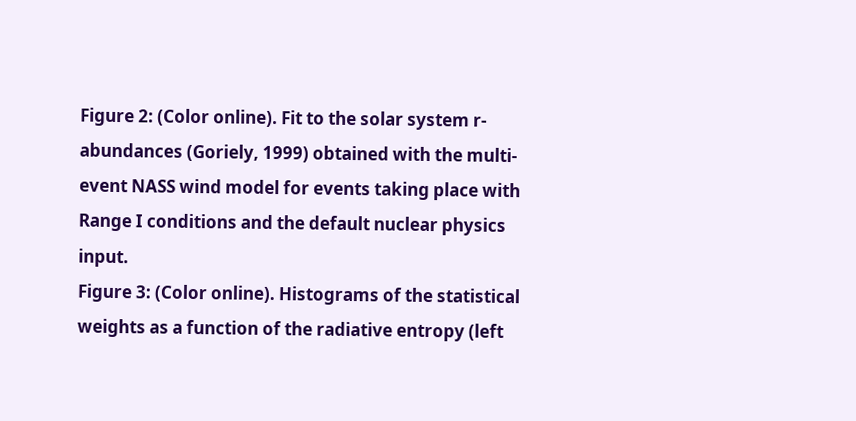Figure 2: (Color online). Fit to the solar system r-abundances (Goriely, 1999) obtained with the multi-event NASS wind model for events taking place with Range I conditions and the default nuclear physics input.
Figure 3: (Color online). Histograms of the statistical weights as a function of the radiative entropy (left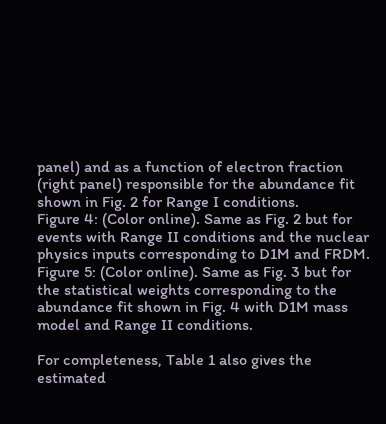panel) and as a function of electron fraction (right panel) responsible for the abundance fit shown in Fig. 2 for Range I conditions.
Figure 4: (Color online). Same as Fig. 2 but for events with Range II conditions and the nuclear physics inputs corresponding to D1M and FRDM.
Figure 5: (Color online). Same as Fig. 3 but for the statistical weights corresponding to the abundance fit shown in Fig. 4 with D1M mass model and Range II conditions.

For completeness, Table 1 also gives the estimated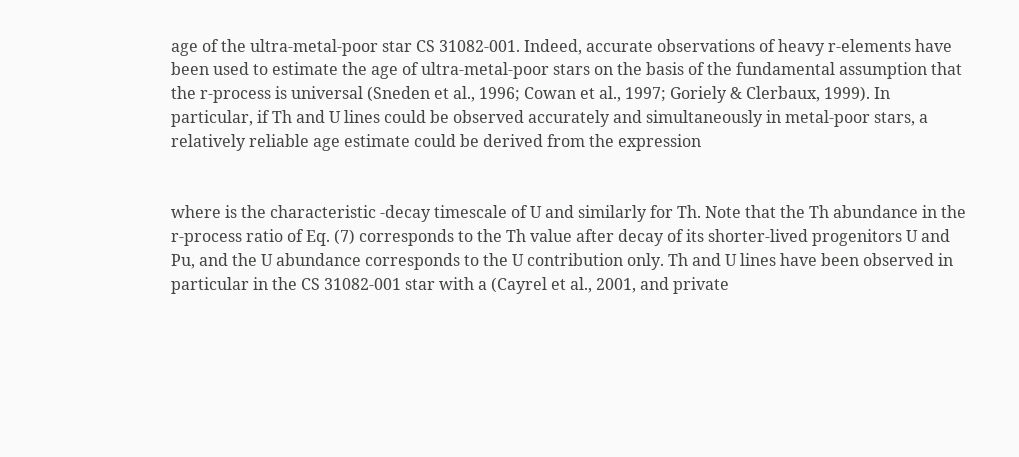age of the ultra-metal-poor star CS 31082-001. Indeed, accurate observations of heavy r-elements have been used to estimate the age of ultra-metal-poor stars on the basis of the fundamental assumption that the r-process is universal (Sneden et al., 1996; Cowan et al., 1997; Goriely & Clerbaux, 1999). In particular, if Th and U lines could be observed accurately and simultaneously in metal-poor stars, a relatively reliable age estimate could be derived from the expression


where is the characteristic -decay timescale of U and similarly for Th. Note that the Th abundance in the r-process ratio of Eq. (7) corresponds to the Th value after decay of its shorter-lived progenitors U and Pu, and the U abundance corresponds to the U contribution only. Th and U lines have been observed in particular in the CS 31082-001 star with a (Cayrel et al., 2001, and private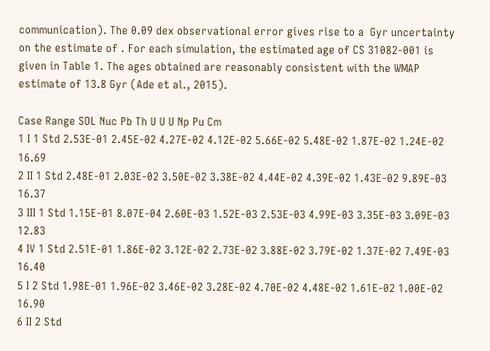communication). The 0.09 dex observational error gives rise to a  Gyr uncertainty on the estimate of . For each simulation, the estimated age of CS 31082-001 is given in Table 1. The ages obtained are reasonably consistent with the WMAP estimate of 13.8 Gyr (Ade et al., 2015).

Case Range SOL Nuc Pb Th U U U Np Pu Cm
1 I 1 Std 2.53E-01 2.45E-02 4.27E-02 4.12E-02 5.66E-02 5.48E-02 1.87E-02 1.24E-02 16.69
2 II 1 Std 2.48E-01 2.03E-02 3.50E-02 3.38E-02 4.44E-02 4.39E-02 1.43E-02 9.89E-03 16.37
3 III 1 Std 1.15E-01 8.07E-04 2.60E-03 1.52E-03 2.53E-03 4.99E-03 3.35E-03 3.09E-03 12.83
4 IV 1 Std 2.51E-01 1.86E-02 3.12E-02 2.73E-02 3.88E-02 3.79E-02 1.37E-02 7.49E-03 16.40
5 I 2 Std 1.98E-01 1.96E-02 3.46E-02 3.28E-02 4.70E-02 4.48E-02 1.61E-02 1.00E-02 16.90
6 II 2 Std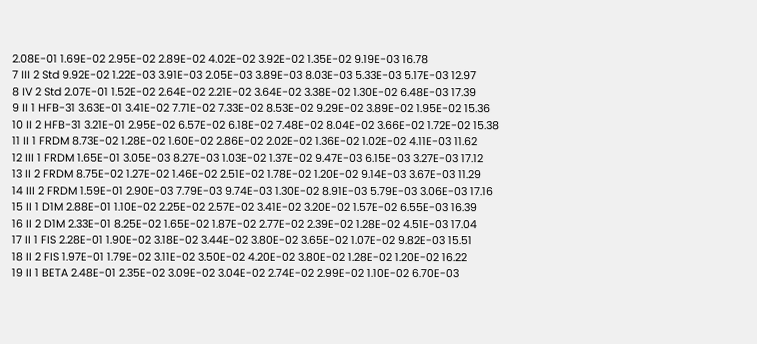2.08E-01 1.69E-02 2.95E-02 2.89E-02 4.02E-02 3.92E-02 1.35E-02 9.19E-03 16.78
7 III 2 Std 9.92E-02 1.22E-03 3.91E-03 2.05E-03 3.89E-03 8.03E-03 5.33E-03 5.17E-03 12.97
8 IV 2 Std 2.07E-01 1.52E-02 2.64E-02 2.21E-02 3.64E-02 3.38E-02 1.30E-02 6.48E-03 17.39
9 II 1 HFB-31 3.63E-01 3.41E-02 7.71E-02 7.33E-02 8.53E-02 9.29E-02 3.89E-02 1.95E-02 15.36
10 II 2 HFB-31 3.21E-01 2.95E-02 6.57E-02 6.18E-02 7.48E-02 8.04E-02 3.66E-02 1.72E-02 15.38
11 II 1 FRDM 8.73E-02 1.28E-02 1.60E-02 2.86E-02 2.02E-02 1.36E-02 1.02E-02 4.11E-03 11.62
12 III 1 FRDM 1.65E-01 3.05E-03 8.27E-03 1.03E-02 1.37E-02 9.47E-03 6.15E-03 3.27E-03 17.12
13 II 2 FRDM 8.75E-02 1.27E-02 1.46E-02 2.51E-02 1.78E-02 1.20E-02 9.14E-03 3.67E-03 11.29
14 III 2 FRDM 1.59E-01 2.90E-03 7.79E-03 9.74E-03 1.30E-02 8.91E-03 5.79E-03 3.06E-03 17.16
15 II 1 D1M 2.88E-01 1.10E-02 2.25E-02 2.57E-02 3.41E-02 3.20E-02 1.57E-02 6.55E-03 16.39
16 II 2 D1M 2.33E-01 8.25E-02 1.65E-02 1.87E-02 2.77E-02 2.39E-02 1.28E-02 4.51E-03 17.04
17 II 1 FIS 2.28E-01 1.90E-02 3.18E-02 3.44E-02 3.80E-02 3.65E-02 1.07E-02 9.82E-03 15.51
18 II 2 FIS 1.97E-01 1.79E-02 3.11E-02 3.50E-02 4.20E-02 3.80E-02 1.28E-02 1.20E-02 16.22
19 II 1 BETA 2.48E-01 2.35E-02 3.09E-02 3.04E-02 2.74E-02 2.99E-02 1.10E-02 6.70E-03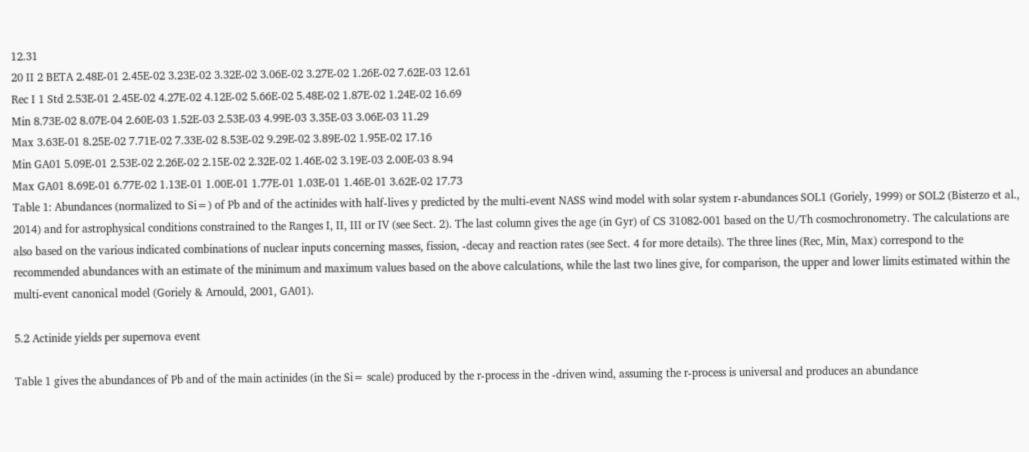12.31
20 II 2 BETA 2.48E-01 2.45E-02 3.23E-02 3.32E-02 3.06E-02 3.27E-02 1.26E-02 7.62E-03 12.61
Rec I 1 Std 2.53E-01 2.45E-02 4.27E-02 4.12E-02 5.66E-02 5.48E-02 1.87E-02 1.24E-02 16.69
Min 8.73E-02 8.07E-04 2.60E-03 1.52E-03 2.53E-03 4.99E-03 3.35E-03 3.06E-03 11.29
Max 3.63E-01 8.25E-02 7.71E-02 7.33E-02 8.53E-02 9.29E-02 3.89E-02 1.95E-02 17.16
Min GA01 5.09E-01 2.53E-02 2.26E-02 2.15E-02 2.32E-02 1.46E-02 3.19E-03 2.00E-03 8.94
Max GA01 8.69E-01 6.77E-02 1.13E-01 1.00E-01 1.77E-01 1.03E-01 1.46E-01 3.62E-02 17.73
Table 1: Abundances (normalized to Si=) of Pb and of the actinides with half-lives y predicted by the multi-event NASS wind model with solar system r-abundances SOL1 (Goriely, 1999) or SOL2 (Bisterzo et al., 2014) and for astrophysical conditions constrained to the Ranges I, II, III or IV (see Sect. 2). The last column gives the age (in Gyr) of CS 31082-001 based on the U/Th cosmochronometry. The calculations are also based on the various indicated combinations of nuclear inputs concerning masses, fission, -decay and reaction rates (see Sect. 4 for more details). The three lines (Rec, Min, Max) correspond to the recommended abundances with an estimate of the minimum and maximum values based on the above calculations, while the last two lines give, for comparison, the upper and lower limits estimated within the multi-event canonical model (Goriely & Arnould, 2001, GA01).

5.2 Actinide yields per supernova event

Table 1 gives the abundances of Pb and of the main actinides (in the Si= scale) produced by the r-process in the -driven wind, assuming the r-process is universal and produces an abundance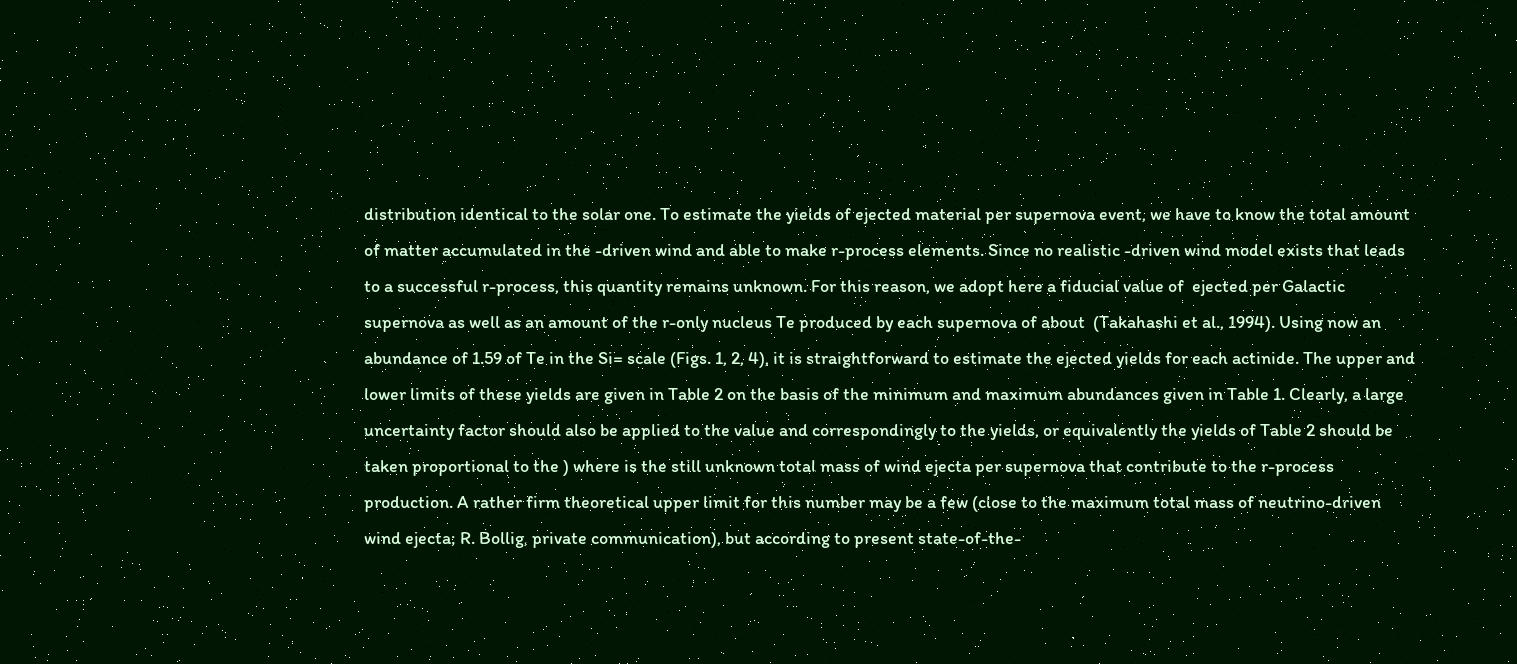distribution identical to the solar one. To estimate the yields of ejected material per supernova event, we have to know the total amount of matter accumulated in the -driven wind and able to make r-process elements. Since no realistic -driven wind model exists that leads to a successful r-process, this quantity remains unknown. For this reason, we adopt here a fiducial value of  ejected per Galactic supernova as well as an amount of the r-only nucleus Te produced by each supernova of about  (Takahashi et al., 1994). Using now an abundance of 1.59 of Te in the Si= scale (Figs. 1, 2, 4), it is straightforward to estimate the ejected yields for each actinide. The upper and lower limits of these yields are given in Table 2 on the basis of the minimum and maximum abundances given in Table 1. Clearly, a large uncertainty factor should also be applied to the value and correspondingly to the yields, or equivalently the yields of Table 2 should be taken proportional to the ) where is the still unknown total mass of wind ejecta per supernova that contribute to the r-process production. A rather firm theoretical upper limit for this number may be a few (close to the maximum total mass of neutrino-driven wind ejecta; R. Bollig, private communication), but according to present state-of-the-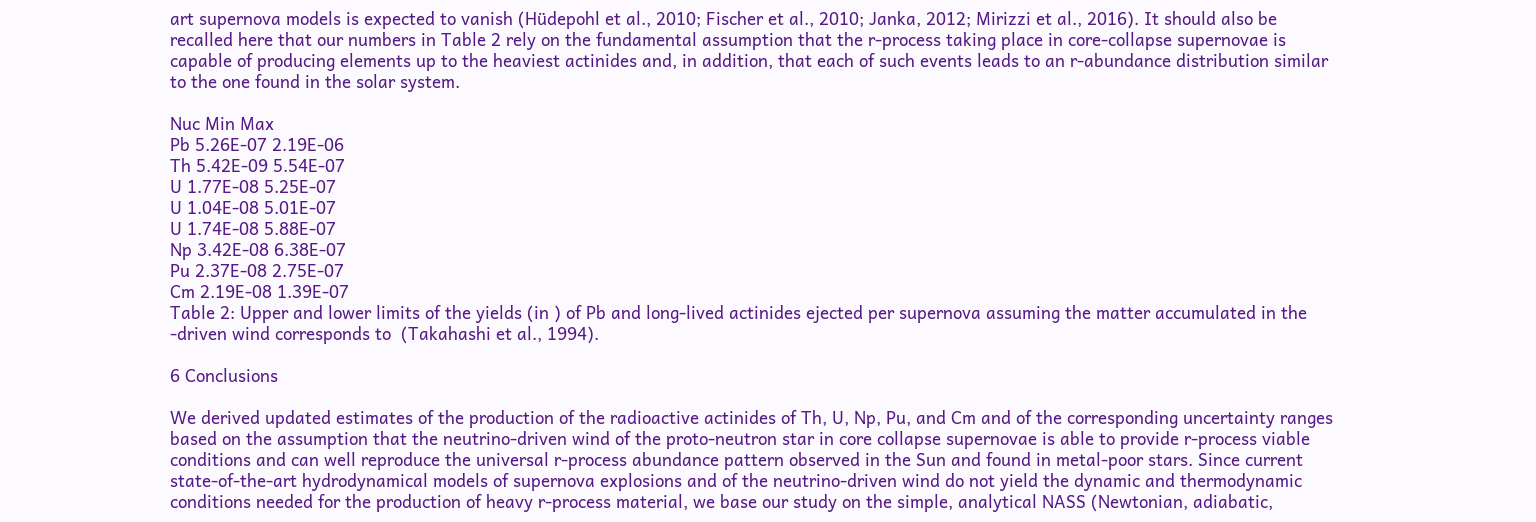art supernova models is expected to vanish (Hüdepohl et al., 2010; Fischer et al., 2010; Janka, 2012; Mirizzi et al., 2016). It should also be recalled here that our numbers in Table 2 rely on the fundamental assumption that the r-process taking place in core-collapse supernovae is capable of producing elements up to the heaviest actinides and, in addition, that each of such events leads to an r-abundance distribution similar to the one found in the solar system.

Nuc Min Max
Pb 5.26E-07 2.19E-06
Th 5.42E-09 5.54E-07
U 1.77E-08 5.25E-07
U 1.04E-08 5.01E-07
U 1.74E-08 5.88E-07
Np 3.42E-08 6.38E-07
Pu 2.37E-08 2.75E-07
Cm 2.19E-08 1.39E-07
Table 2: Upper and lower limits of the yields (in ) of Pb and long-lived actinides ejected per supernova assuming the matter accumulated in the -driven wind corresponds to  (Takahashi et al., 1994).

6 Conclusions

We derived updated estimates of the production of the radioactive actinides of Th, U, Np, Pu, and Cm and of the corresponding uncertainty ranges based on the assumption that the neutrino-driven wind of the proto-neutron star in core collapse supernovae is able to provide r-process viable conditions and can well reproduce the universal r-process abundance pattern observed in the Sun and found in metal-poor stars. Since current state-of-the-art hydrodynamical models of supernova explosions and of the neutrino-driven wind do not yield the dynamic and thermodynamic conditions needed for the production of heavy r-process material, we base our study on the simple, analytical NASS (Newtonian, adiabatic,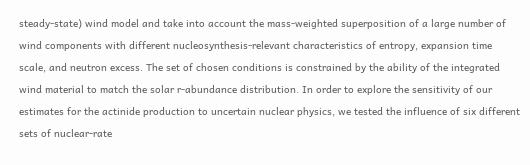steady-state) wind model and take into account the mass-weighted superposition of a large number of wind components with different nucleosynthesis-relevant characteristics of entropy, expansion time scale, and neutron excess. The set of chosen conditions is constrained by the ability of the integrated wind material to match the solar r-abundance distribution. In order to explore the sensitivity of our estimates for the actinide production to uncertain nuclear physics, we tested the influence of six different sets of nuclear-rate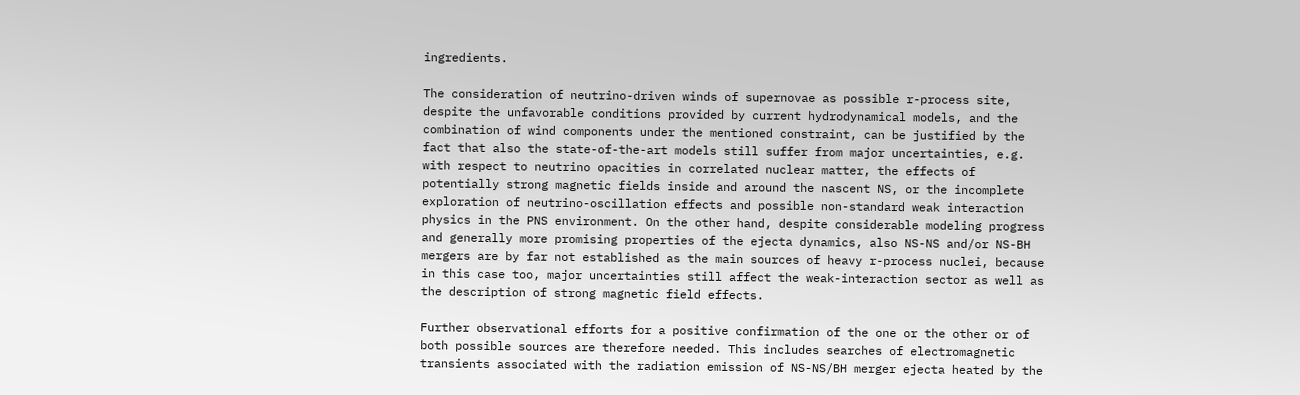ingredients.

The consideration of neutrino-driven winds of supernovae as possible r-process site, despite the unfavorable conditions provided by current hydrodynamical models, and the combination of wind components under the mentioned constraint, can be justified by the fact that also the state-of-the-art models still suffer from major uncertainties, e.g. with respect to neutrino opacities in correlated nuclear matter, the effects of potentially strong magnetic fields inside and around the nascent NS, or the incomplete exploration of neutrino-oscillation effects and possible non-standard weak interaction physics in the PNS environment. On the other hand, despite considerable modeling progress and generally more promising properties of the ejecta dynamics, also NS-NS and/or NS-BH mergers are by far not established as the main sources of heavy r-process nuclei, because in this case too, major uncertainties still affect the weak-interaction sector as well as the description of strong magnetic field effects.

Further observational efforts for a positive confirmation of the one or the other or of both possible sources are therefore needed. This includes searches of electromagnetic transients associated with the radiation emission of NS-NS/BH merger ejecta heated by the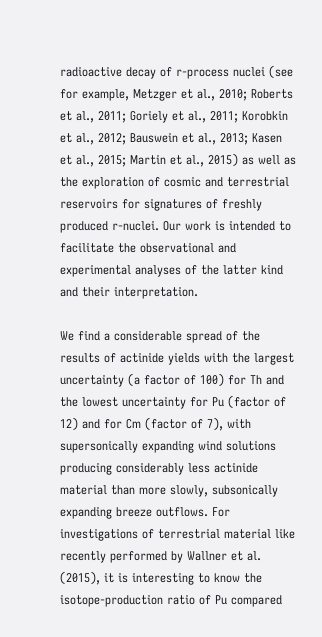radioactive decay of r-process nuclei (see for example, Metzger et al., 2010; Roberts et al., 2011; Goriely et al., 2011; Korobkin et al., 2012; Bauswein et al., 2013; Kasen et al., 2015; Martin et al., 2015) as well as the exploration of cosmic and terrestrial reservoirs for signatures of freshly produced r-nuclei. Our work is intended to facilitate the observational and experimental analyses of the latter kind and their interpretation.

We find a considerable spread of the results of actinide yields with the largest uncertainty (a factor of 100) for Th and the lowest uncertainty for Pu (factor of 12) and for Cm (factor of 7), with supersonically expanding wind solutions producing considerably less actinide material than more slowly, subsonically expanding breeze outflows. For investigations of terrestrial material like recently performed by Wallner et al. (2015), it is interesting to know the isotope-production ratio of Pu compared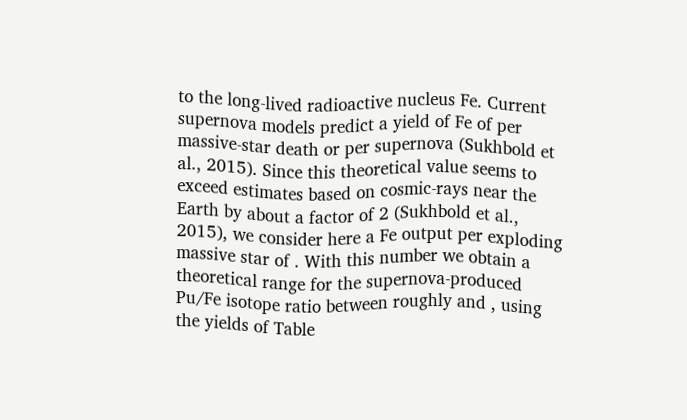to the long-lived radioactive nucleus Fe. Current supernova models predict a yield of Fe of per massive-star death or per supernova (Sukhbold et al., 2015). Since this theoretical value seems to exceed estimates based on cosmic-rays near the Earth by about a factor of 2 (Sukhbold et al., 2015), we consider here a Fe output per exploding massive star of . With this number we obtain a theoretical range for the supernova-produced Pu/Fe isotope ratio between roughly and , using the yields of Table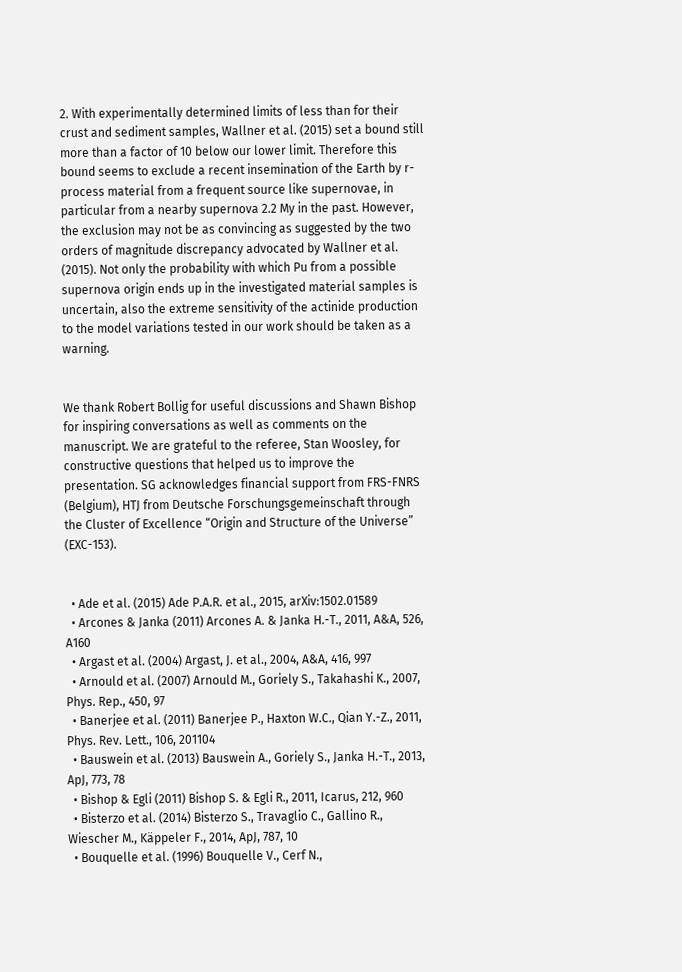2. With experimentally determined limits of less than for their crust and sediment samples, Wallner et al. (2015) set a bound still more than a factor of 10 below our lower limit. Therefore this bound seems to exclude a recent insemination of the Earth by r-process material from a frequent source like supernovae, in particular from a nearby supernova 2.2 My in the past. However, the exclusion may not be as convincing as suggested by the two orders of magnitude discrepancy advocated by Wallner et al. (2015). Not only the probability with which Pu from a possible supernova origin ends up in the investigated material samples is uncertain, also the extreme sensitivity of the actinide production to the model variations tested in our work should be taken as a warning.


We thank Robert Bollig for useful discussions and Shawn Bishop for inspiring conversations as well as comments on the manuscript. We are grateful to the referee, Stan Woosley, for constructive questions that helped us to improve the presentation. SG acknowledges financial support from FRS-FNRS (Belgium), HTJ from Deutsche Forschungsgemeinschaft through the Cluster of Excellence “Origin and Structure of the Universe” (EXC-153).


  • Ade et al. (2015) Ade P.A.R. et al., 2015, arXiv:1502.01589
  • Arcones & Janka (2011) Arcones A. & Janka H.-T., 2011, A&A, 526, A160
  • Argast et al. (2004) Argast, J. et al., 2004, A&A, 416, 997
  • Arnould et al. (2007) Arnould M., Goriely S., Takahashi K., 2007, Phys. Rep., 450, 97
  • Banerjee et al. (2011) Banerjee P., Haxton W.C., Qian Y.-Z., 2011, Phys. Rev. Lett., 106, 201104
  • Bauswein et al. (2013) Bauswein A., Goriely S., Janka H.-T., 2013, ApJ, 773, 78
  • Bishop & Egli (2011) Bishop S. & Egli R., 2011, Icarus, 212, 960
  • Bisterzo et al. (2014) Bisterzo S., Travaglio C., Gallino R., Wiescher M., Käppeler F., 2014, ApJ, 787, 10
  • Bouquelle et al. (1996) Bouquelle V., Cerf N.,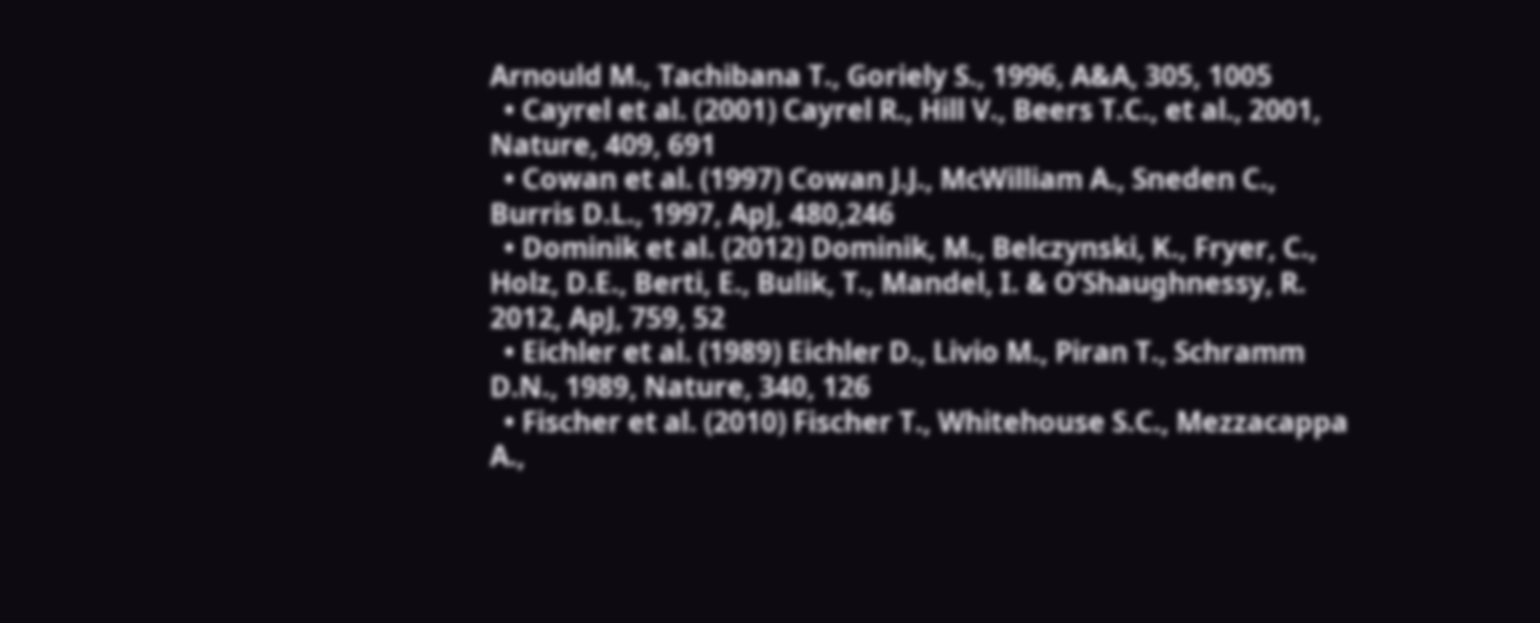Arnould M., Tachibana T., Goriely S., 1996, A&A, 305, 1005
  • Cayrel et al. (2001) Cayrel R., Hill V., Beers T.C., et al., 2001, Nature, 409, 691
  • Cowan et al. (1997) Cowan J.J., McWilliam A., Sneden C., Burris D.L., 1997, ApJ, 480,246
  • Dominik et al. (2012) Dominik, M., Belczynski, K., Fryer, C., Holz, D.E., Berti, E., Bulik, T., Mandel, I. & O’Shaughnessy, R. 2012, ApJ, 759, 52
  • Eichler et al. (1989) Eichler D., Livio M., Piran T., Schramm D.N., 1989, Nature, 340, 126
  • Fischer et al. (2010) Fischer T., Whitehouse S.C., Mezzacappa A.,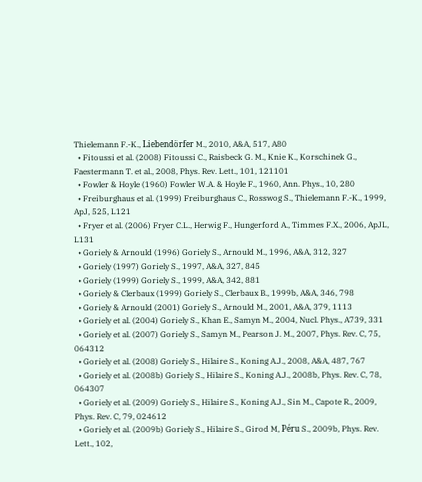Thielemann F.-K., Liebendörfer M., 2010, A&A, 517, A80
  • Fitoussi et al. (2008) Fitoussi C., Raisbeck G. M., Knie K., Korschinek G., Faestermann T. et al., 2008, Phys. Rev. Lett., 101, 121101
  • Fowler & Hoyle (1960) Fowler W.A. & Hoyle F., 1960, Ann. Phys., 10, 280
  • Freiburghaus et al. (1999) Freiburghaus C., Rosswog S., Thielemann F.-K., 1999, ApJ, 525, L121
  • Fryer et al. (2006) Fryer C.L., Herwig F., Hungerford A., Timmes F.X., 2006, ApJL, L131
  • Goriely & Arnould (1996) Goriely S., Arnould M., 1996, A&A, 312, 327
  • Goriely (1997) Goriely S., 1997, A&A, 327, 845
  • Goriely (1999) Goriely S., 1999, A&A, 342, 881
  • Goriely & Clerbaux (1999) Goriely S., Clerbaux B., 1999b, A&A, 346, 798
  • Goriely & Arnould (2001) Goriely S., Arnould M., 2001, A&A, 379, 1113
  • Goriely et al. (2004) Goriely S., Khan E., Samyn M., 2004, Nucl. Phys., A739, 331
  • Goriely et al. (2007) Goriely S., Samyn M., Pearson J. M., 2007, Phys. Rev. C, 75, 064312
  • Goriely et al. (2008) Goriely S., Hilaire S., Koning A.J., 2008, A&A, 487, 767
  • Goriely et al. (2008b) Goriely S., Hilaire S., Koning A.J., 2008b, Phys. Rev. C, 78, 064307
  • Goriely et al. (2009) Goriely S., Hilaire S., Koning A.J., Sin M., Capote R., 2009, Phys. Rev. C, 79, 024612
  • Goriely et al. (2009b) Goriely S., Hilaire S., Girod M, Péru S., 2009b, Phys. Rev. Lett., 102,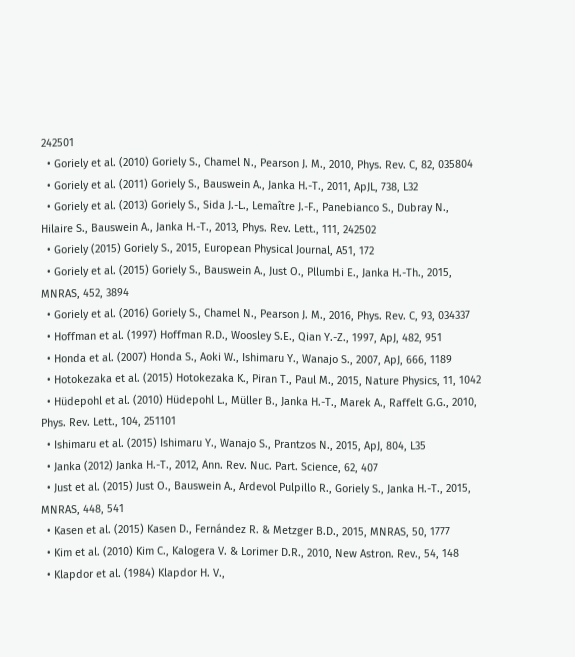242501
  • Goriely et al. (2010) Goriely S., Chamel N., Pearson J. M., 2010, Phys. Rev. C, 82, 035804
  • Goriely et al. (2011) Goriely S., Bauswein A., Janka H.-T., 2011, ApJL, 738, L32
  • Goriely et al. (2013) Goriely S., Sida J.-L., Lemaître J.-F., Panebianco S., Dubray N., Hilaire S., Bauswein A., Janka H.-T., 2013, Phys. Rev. Lett., 111, 242502
  • Goriely (2015) Goriely S., 2015, European Physical Journal, A51, 172
  • Goriely et al. (2015) Goriely S., Bauswein A., Just O., Pllumbi E., Janka H.-Th., 2015, MNRAS, 452, 3894
  • Goriely et al. (2016) Goriely S., Chamel N., Pearson J. M., 2016, Phys. Rev. C, 93, 034337
  • Hoffman et al. (1997) Hoffman R.D., Woosley S.E., Qian Y.-Z., 1997, ApJ, 482, 951
  • Honda et al. (2007) Honda S., Aoki W., Ishimaru Y., Wanajo S., 2007, ApJ, 666, 1189
  • Hotokezaka et al. (2015) Hotokezaka K., Piran T., Paul M., 2015, Nature Physics, 11, 1042
  • Hüdepohl et al. (2010) Hüdepohl L., Müller B., Janka H.-T., Marek A., Raffelt G.G., 2010, Phys. Rev. Lett., 104, 251101
  • Ishimaru et al. (2015) Ishimaru Y., Wanajo S., Prantzos N., 2015, ApJ, 804, L35
  • Janka (2012) Janka H.-T., 2012, Ann. Rev. Nuc. Part. Science, 62, 407
  • Just et al. (2015) Just O., Bauswein A., Ardevol Pulpillo R., Goriely S., Janka H.-T., 2015, MNRAS, 448, 541
  • Kasen et al. (2015) Kasen D., Fernández R. & Metzger B.D., 2015, MNRAS, 50, 1777
  • Kim et al. (2010) Kim C., Kalogera V. & Lorimer D.R., 2010, New Astron. Rev., 54, 148
  • Klapdor et al. (1984) Klapdor H. V.,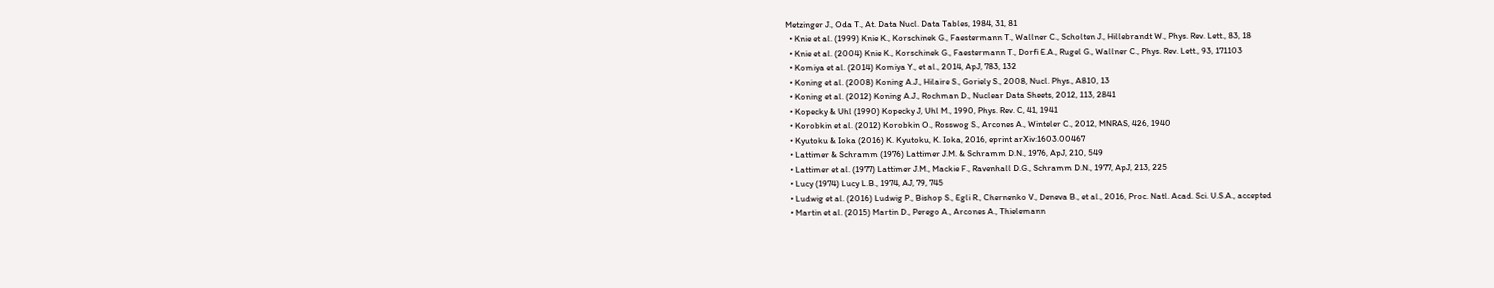Metzinger J., Oda T., At. Data Nucl. Data Tables, 1984, 31, 81
  • Knie et al. (1999) Knie K., Korschinek G., Faestermann T., Wallner C., Scholten J., Hillebrandt W., Phys. Rev. Lett., 83, 18
  • Knie et al. (2004) Knie K., Korschinek G., Faestermann T., Dorfi E.A., Rugel G., Wallner C., Phys. Rev. Lett., 93, 171103
  • Komiya et al. (2014) Komiya Y., et al., 2014, ApJ, 783, 132
  • Koning et al. (2008) Koning A.J., Hilaire S., Goriely S., 2008, Nucl. Phys., A810, 13
  • Koning et al. (2012) Koning A.J., Rochman D., Nuclear Data Sheets, 2012, 113, 2841
  • Kopecky & Uhl (1990) Kopecky J, Uhl M., 1990, Phys. Rev. C, 41, 1941
  • Korobkin et al. (2012) Korobkin O., Rosswog S., Arcones A., Winteler C., 2012, MNRAS, 426, 1940
  • Kyutoku & Ioka (2016) K. Kyutoku, K. Ioka, 2016, eprint arXiv:1603.00467
  • Lattimer & Schramm (1976) Lattimer J.M. & Schramm D.N., 1976, ApJ, 210, 549
  • Lattimer et al. (1977) Lattimer J.M., Mackie F., Ravenhall D.G., Schramm D.N., 1977, ApJ, 213, 225
  • Lucy (1974) Lucy L.B., 1974, AJ, 79, 745
  • Ludwig et al. (2016) Ludwig P., Bishop S., Egli R., Chernenko V., Deneva B., et al., 2016, Proc. Natl. Acad. Sci. U.S.A., accepted
  • Martin et al. (2015) Martin D., Perego A., Arcones A., Thielemann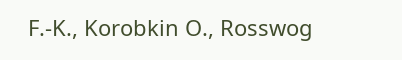F.-K., Korobkin O., Rosswog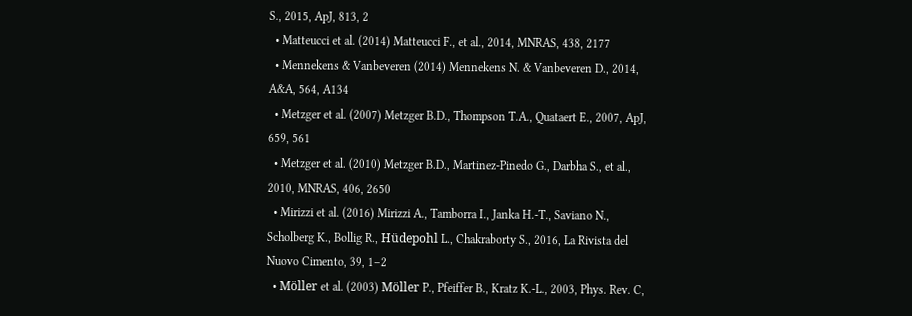S., 2015, ApJ, 813, 2
  • Matteucci et al. (2014) Matteucci F., et al., 2014, MNRAS, 438, 2177
  • Mennekens & Vanbeveren (2014) Mennekens N. & Vanbeveren D., 2014, A&A, 564, A134
  • Metzger et al. (2007) Metzger B.D., Thompson T.A., Quataert E., 2007, ApJ, 659, 561
  • Metzger et al. (2010) Metzger B.D., Martinez-Pinedo G., Darbha S., et al., 2010, MNRAS, 406, 2650
  • Mirizzi et al. (2016) Mirizzi A., Tamborra I., Janka H.-T., Saviano N., Scholberg K., Bollig R., Hüdepohl L., Chakraborty S., 2016, La Rivista del Nuovo Cimento, 39, 1–2
  • Möller et al. (2003) Möller P., Pfeiffer B., Kratz K.-L., 2003, Phys. Rev. C,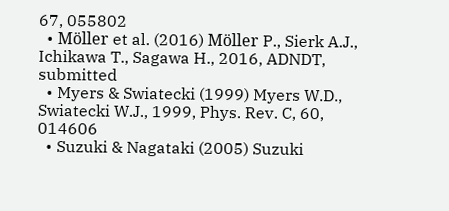67, 055802
  • Möller et al. (2016) Möller P., Sierk A.J., Ichikawa T., Sagawa H., 2016, ADNDT, submitted
  • Myers & Swiatecki (1999) Myers W.D., Swiatecki W.J., 1999, Phys. Rev. C, 60, 014606
  • Suzuki & Nagataki (2005) Suzuki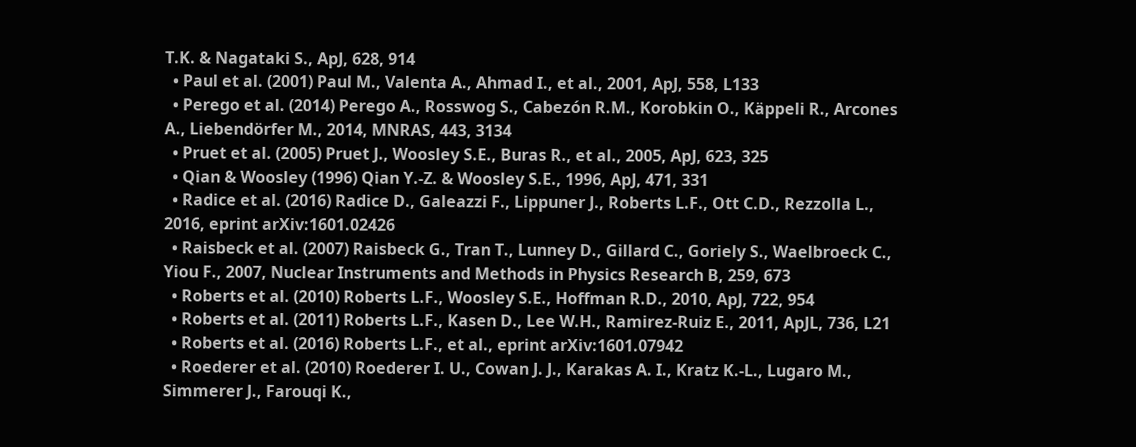T.K. & Nagataki S., ApJ, 628, 914
  • Paul et al. (2001) Paul M., Valenta A., Ahmad I., et al., 2001, ApJ, 558, L133
  • Perego et al. (2014) Perego A., Rosswog S., Cabezón R.M., Korobkin O., Käppeli R., Arcones A., Liebendörfer M., 2014, MNRAS, 443, 3134
  • Pruet et al. (2005) Pruet J., Woosley S.E., Buras R., et al., 2005, ApJ, 623, 325
  • Qian & Woosley (1996) Qian Y.-Z. & Woosley S.E., 1996, ApJ, 471, 331
  • Radice et al. (2016) Radice D., Galeazzi F., Lippuner J., Roberts L.F., Ott C.D., Rezzolla L., 2016, eprint arXiv:1601.02426
  • Raisbeck et al. (2007) Raisbeck G., Tran T., Lunney D., Gillard C., Goriely S., Waelbroeck C., Yiou F., 2007, Nuclear Instruments and Methods in Physics Research B, 259, 673
  • Roberts et al. (2010) Roberts L.F., Woosley S.E., Hoffman R.D., 2010, ApJ, 722, 954
  • Roberts et al. (2011) Roberts L.F., Kasen D., Lee W.H., Ramirez-Ruiz E., 2011, ApJL, 736, L21
  • Roberts et al. (2016) Roberts L.F., et al., eprint arXiv:1601.07942
  • Roederer et al. (2010) Roederer I. U., Cowan J. J., Karakas A. I., Kratz K.-L., Lugaro M., Simmerer J., Farouqi K.,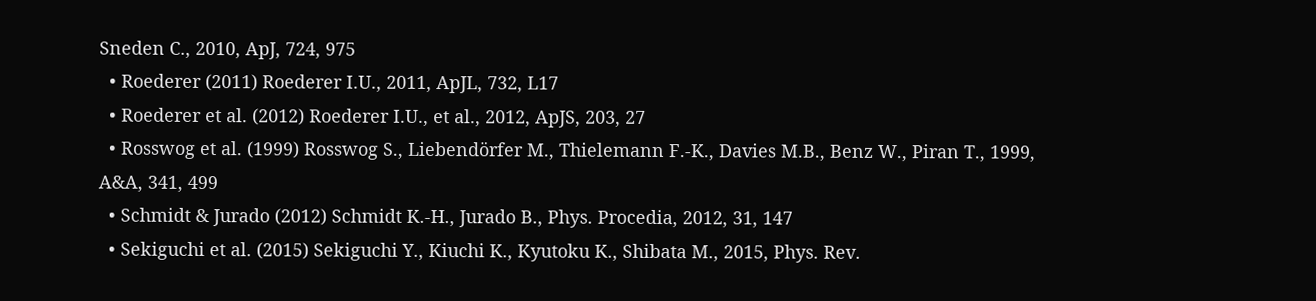Sneden C., 2010, ApJ, 724, 975
  • Roederer (2011) Roederer I.U., 2011, ApJL, 732, L17
  • Roederer et al. (2012) Roederer I.U., et al., 2012, ApJS, 203, 27
  • Rosswog et al. (1999) Rosswog S., Liebendörfer M., Thielemann F.-K., Davies M.B., Benz W., Piran T., 1999, A&A, 341, 499
  • Schmidt & Jurado (2012) Schmidt K.-H., Jurado B., Phys. Procedia, 2012, 31, 147
  • Sekiguchi et al. (2015) Sekiguchi Y., Kiuchi K., Kyutoku K., Shibata M., 2015, Phys. Rev.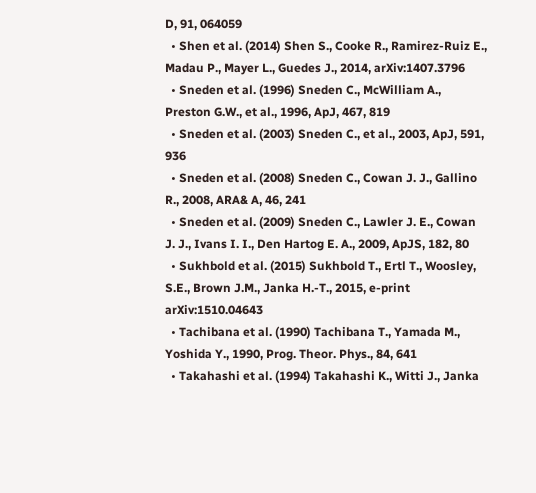D, 91, 064059
  • Shen et al. (2014) Shen S., Cooke R., Ramirez-Ruiz E., Madau P., Mayer L., Guedes J., 2014, arXiv:1407.3796
  • Sneden et al. (1996) Sneden C., McWilliam A., Preston G.W., et al., 1996, ApJ, 467, 819
  • Sneden et al. (2003) Sneden C., et al., 2003, ApJ, 591, 936
  • Sneden et al. (2008) Sneden C., Cowan J. J., Gallino R., 2008, ARA& A, 46, 241
  • Sneden et al. (2009) Sneden C., Lawler J. E., Cowan J. J., Ivans I. I., Den Hartog E. A., 2009, ApJS, 182, 80
  • Sukhbold et al. (2015) Sukhbold T., Ertl T., Woosley, S.E., Brown J.M., Janka H.-T., 2015, e-print arXiv:1510.04643
  • Tachibana et al. (1990) Tachibana T., Yamada M., Yoshida Y., 1990, Prog. Theor. Phys., 84, 641
  • Takahashi et al. (1994) Takahashi K., Witti J., Janka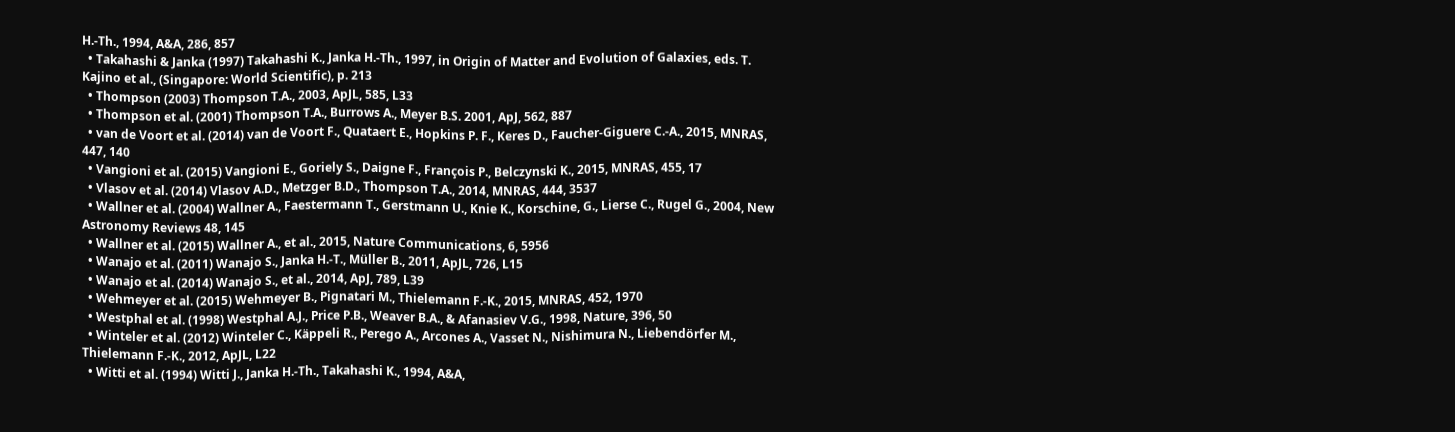H.-Th., 1994, A&A, 286, 857
  • Takahashi & Janka (1997) Takahashi K., Janka H.-Th., 1997, in Origin of Matter and Evolution of Galaxies, eds. T. Kajino et al., (Singapore: World Scientific), p. 213
  • Thompson (2003) Thompson T.A., 2003, ApJL, 585, L33
  • Thompson et al. (2001) Thompson T.A., Burrows A., Meyer B.S. 2001, ApJ, 562, 887
  • van de Voort et al. (2014) van de Voort F., Quataert E., Hopkins P. F., Keres D., Faucher-Giguere C.-A., 2015, MNRAS, 447, 140
  • Vangioni et al. (2015) Vangioni E., Goriely S., Daigne F., François P., Belczynski K., 2015, MNRAS, 455, 17
  • Vlasov et al. (2014) Vlasov A.D., Metzger B.D., Thompson T.A., 2014, MNRAS, 444, 3537
  • Wallner et al. (2004) Wallner A., Faestermann T., Gerstmann U., Knie K., Korschine, G., Lierse C., Rugel G., 2004, New Astronomy Reviews 48, 145
  • Wallner et al. (2015) Wallner A., et al., 2015, Nature Communications, 6, 5956
  • Wanajo et al. (2011) Wanajo S., Janka H.-T., Müller B., 2011, ApJL, 726, L15
  • Wanajo et al. (2014) Wanajo S., et al., 2014, ApJ, 789, L39
  • Wehmeyer et al. (2015) Wehmeyer B., Pignatari M., Thielemann F.-K., 2015, MNRAS, 452, 1970
  • Westphal et al. (1998) Westphal A.J., Price P.B., Weaver B.A., & Afanasiev V.G., 1998, Nature, 396, 50
  • Winteler et al. (2012) Winteler C., Käppeli R., Perego A., Arcones A., Vasset N., Nishimura N., Liebendörfer M., Thielemann F.-K., 2012, ApJL, L22
  • Witti et al. (1994) Witti J., Janka H.-Th., Takahashi K., 1994, A&A,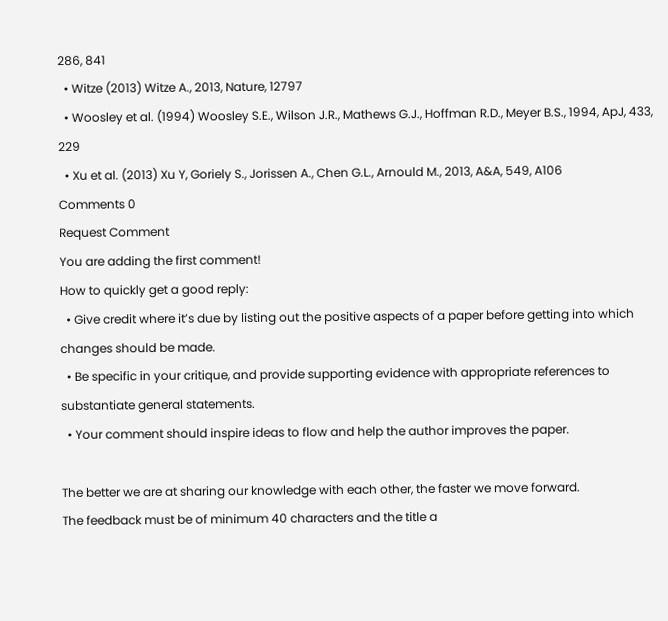286, 841
  • Witze (2013) Witze A., 2013, Nature, 12797
  • Woosley et al. (1994) Woosley S.E., Wilson J.R., Mathews G.J., Hoffman R.D., Meyer B.S., 1994, ApJ, 433, 229
  • Xu et al. (2013) Xu Y, Goriely S., Jorissen A., Chen G.L., Arnould M., 2013, A&A, 549, A106
Comments 0
Request Comment
You are adding the first comment!
How to quickly get a good reply:
  • Give credit where it’s due by listing out the positive aspects of a paper before getting into which changes should be made.
  • Be specific in your critique, and provide supporting evidence with appropriate references to substantiate general statements.
  • Your comment should inspire ideas to flow and help the author improves the paper.

The better we are at sharing our knowledge with each other, the faster we move forward.
The feedback must be of minimum 40 characters and the title a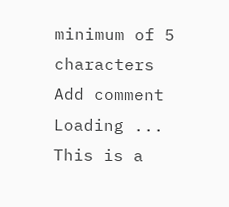minimum of 5 characters
Add comment
Loading ...
This is a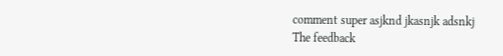comment super asjknd jkasnjk adsnkj
The feedback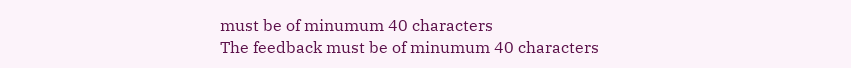must be of minumum 40 characters
The feedback must be of minumum 40 characters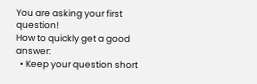You are asking your first question!
How to quickly get a good answer:
  • Keep your question short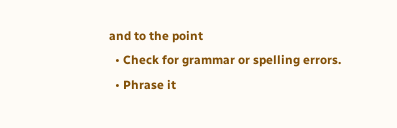and to the point
  • Check for grammar or spelling errors.
  • Phrase it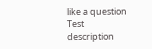like a question
Test description